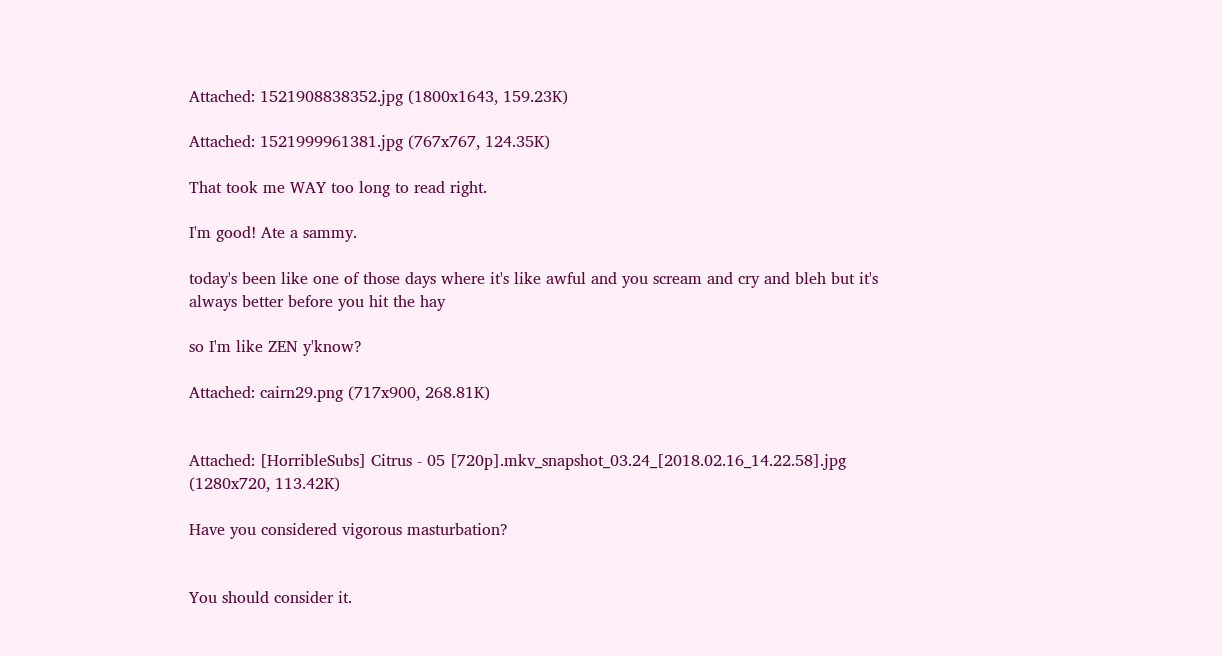Attached: 1521908838352.jpg (1800x1643, 159.23K)

Attached: 1521999961381.jpg (767x767, 124.35K)

That took me WAY too long to read right.

I'm good! Ate a sammy.

today's been like one of those days where it's like awful and you scream and cry and bleh but it's always better before you hit the hay

so I'm like ZEN y'know?

Attached: cairn29.png (717x900, 268.81K)


Attached: [HorribleSubs] Citrus - 05 [720p].mkv_snapshot_03.24_[2018.02.16_14.22.58].jpg (1280x720, 113.42K)

Have you considered vigorous masturbation?


You should consider it.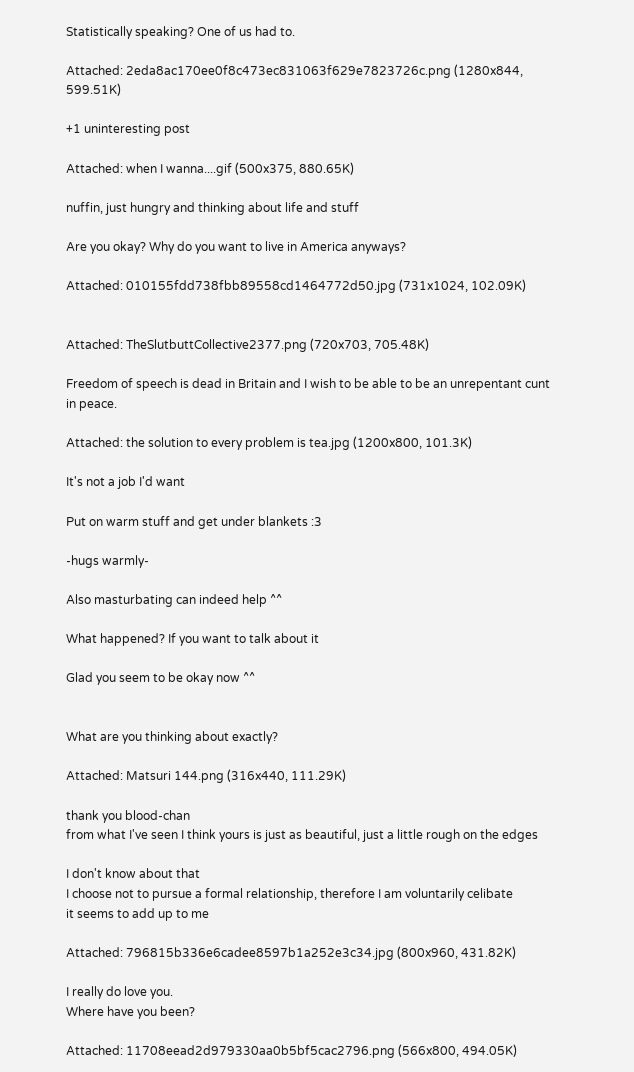Statistically speaking? One of us had to.

Attached: 2eda8ac170ee0f8c473ec831063f629e7823726c.png (1280x844, 599.51K)

+1 uninteresting post

Attached: when I wanna....gif (500x375, 880.65K)

nuffin, just hungry and thinking about life and stuff

Are you okay? Why do you want to live in America anyways?

Attached: 010155fdd738fbb89558cd1464772d50.jpg (731x1024, 102.09K)


Attached: TheSlutbuttCollective2377.png (720x703, 705.48K)

Freedom of speech is dead in Britain and I wish to be able to be an unrepentant cunt in peace.

Attached: the solution to every problem is tea.jpg (1200x800, 101.3K)

It's not a job I'd want

Put on warm stuff and get under blankets :3

-hugs warmly-

Also masturbating can indeed help ^^

What happened? If you want to talk about it

Glad you seem to be okay now ^^


What are you thinking about exactly?

Attached: Matsuri 144.png (316x440, 111.29K)

thank you blood-chan
from what I've seen I think yours is just as beautiful, just a little rough on the edges

I don't know about that
I choose not to pursue a formal relationship, therefore I am voluntarily celibate
it seems to add up to me

Attached: 796815b336e6cadee8597b1a252e3c34.jpg (800x960, 431.82K)

I really do love you.
Where have you been?

Attached: 11708eead2d979330aa0b5bf5cac2796.png (566x800, 494.05K)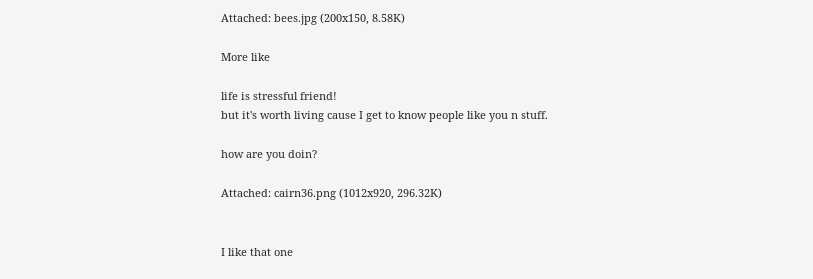Attached: bees.jpg (200x150, 8.58K)

More like

life is stressful friend!
but it's worth living cause I get to know people like you n stuff.

how are you doin?

Attached: cairn36.png (1012x920, 296.32K)


I like that one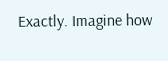Exactly. Imagine how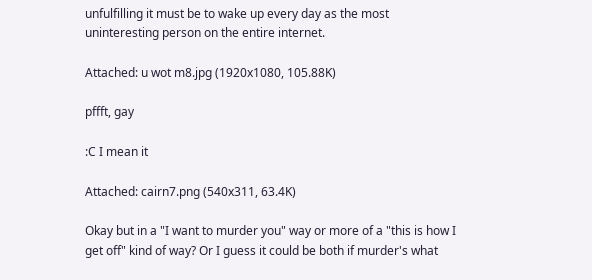unfulfilling it must be to wake up every day as the most uninteresting person on the entire internet.

Attached: u wot m8.jpg (1920x1080, 105.88K)

pffft, gay

:C I mean it

Attached: cairn7.png (540x311, 63.4K)

Okay but in a "I want to murder you" way or more of a "this is how I get off" kind of way? Or I guess it could be both if murder's what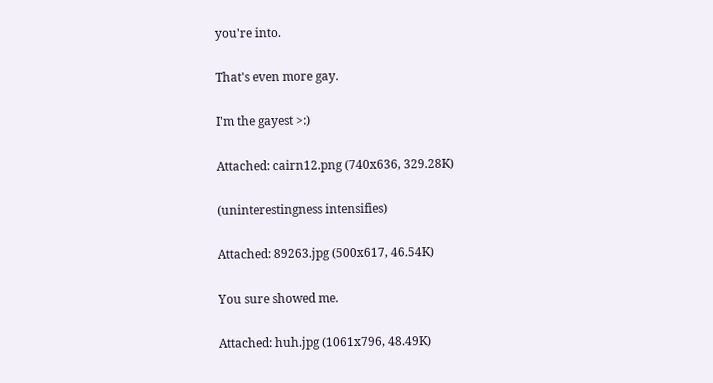you're into.

That's even more gay.

I'm the gayest >:)

Attached: cairn12.png (740x636, 329.28K)

(uninterestingness intensifies)

Attached: 89263.jpg (500x617, 46.54K)

You sure showed me.

Attached: huh.jpg (1061x796, 48.49K)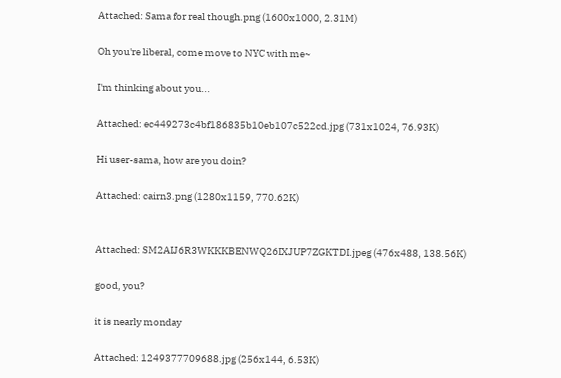Attached: Sama for real though.png (1600x1000, 2.31M)

Oh you're liberal, come move to NYC with me~

I'm thinking about you...

Attached: ec449273c4bf186835b10eb107c522cd.jpg (731x1024, 76.93K)

Hi user-sama, how are you doin?

Attached: cairn3.png (1280x1159, 770.62K)


Attached: SM2AIJ6R3WKKKBENWQ26IXJUP7ZGKTDI.jpeg (476x488, 138.56K)

good, you?

it is nearly monday

Attached: 1249377709688.jpg (256x144, 6.53K)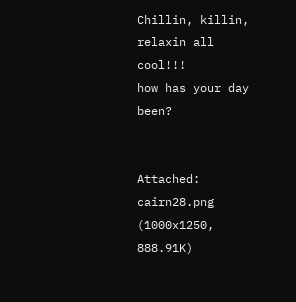Chillin, killin, relaxin all cool!!!
how has your day been?


Attached: cairn28.png (1000x1250, 888.91K)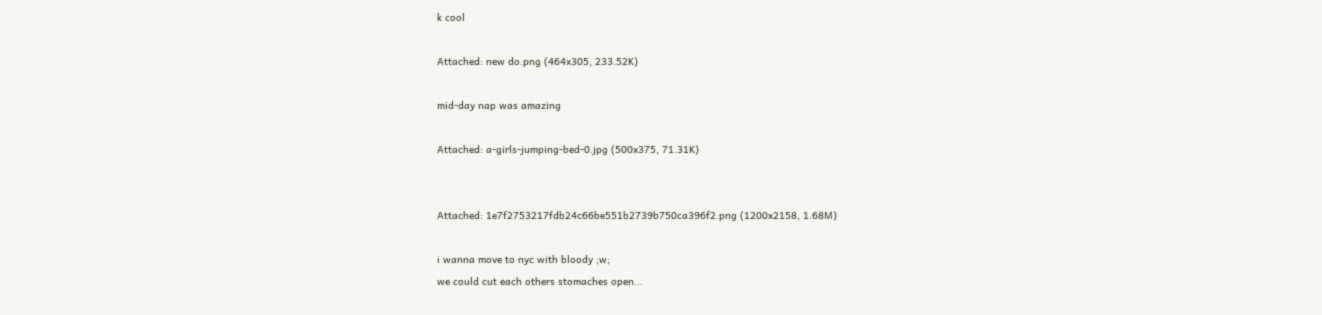k cool

Attached: new do.png (464x305, 233.52K)

mid-day nap was amazing

Attached: a-girls-jumping-bed-0.jpg (500x375, 71.31K)


Attached: 1e7f2753217fdb24c66be551b2739b750ca396f2.png (1200x2158, 1.68M)

i wanna move to nyc with bloody ;w;
we could cut each others stomaches open...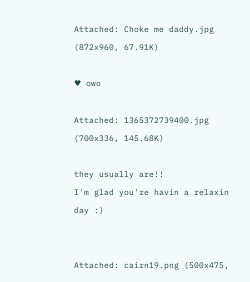Attached: Choke me daddy.jpg (872x960, 67.91K)

♥ owo

Attached: 1365372739400.jpg (700x336, 145.68K)

they usually are!!
I'm glad you're havin a relaxin day :)


Attached: cairn19.png (500x475,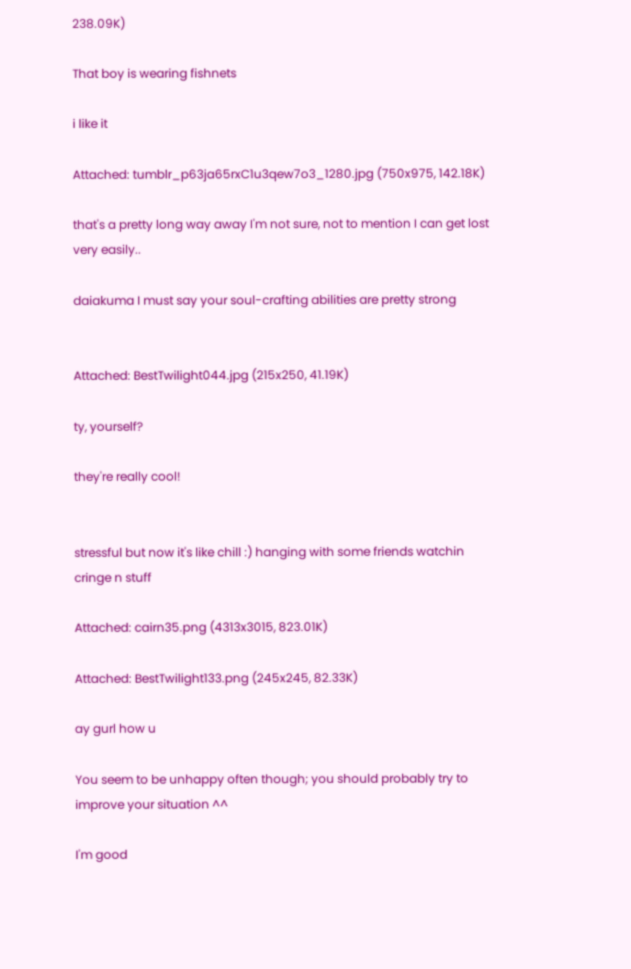238.09K)

That boy is wearing fishnets

i like it

Attached: tumblr_p63ja65rxC1u3qew7o3_1280.jpg (750x975, 142.18K)

that's a pretty long way away I'm not sure, not to mention I can get lost very easily..

daiakuma I must say your soul-crafting abilities are pretty strong


Attached: BestTwilight044.jpg (215x250, 41.19K)

ty, yourself?

they're really cool!


stressful but now it's like chill :) hanging with some friends watchin cringe n stuff

Attached: cairn35.png (4313x3015, 823.01K)

Attached: BestTwilight133.png (245x245, 82.33K)

ay gurl how u

You seem to be unhappy often though; you should probably try to improve your situation ^^

I'm good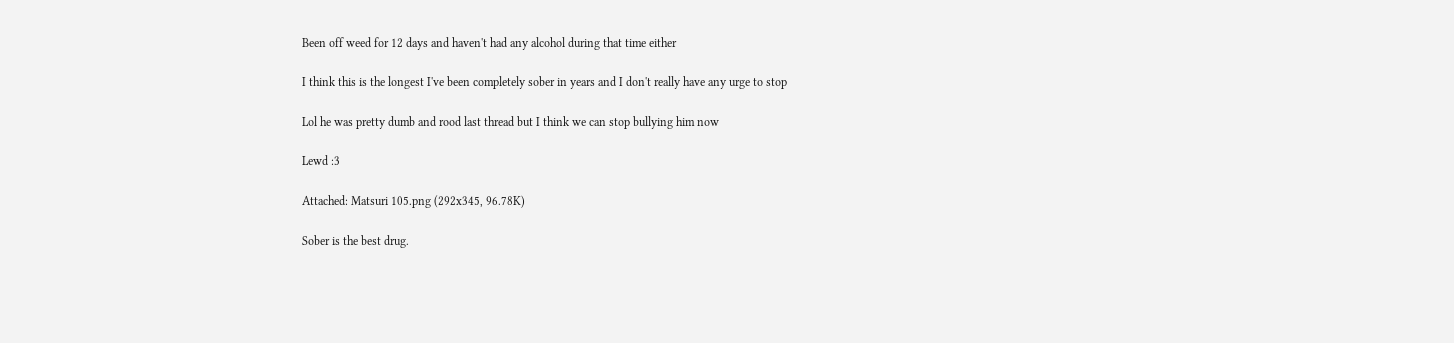Been off weed for 12 days and haven't had any alcohol during that time either

I think this is the longest I've been completely sober in years and I don't really have any urge to stop

Lol he was pretty dumb and rood last thread but I think we can stop bullying him now

Lewd :3

Attached: Matsuri 105.png (292x345, 96.78K)

Sober is the best drug.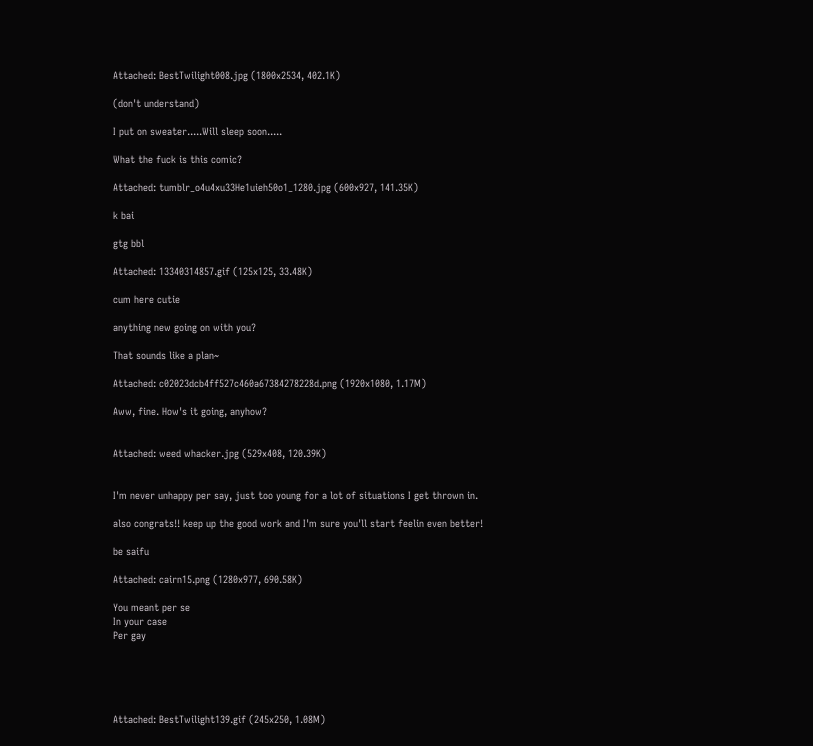Attached: BestTwilight008.jpg (1800x2534, 402.1K)

(don't understand)

I put on sweater.....Will sleep soon.....

What the fuck is this comic?

Attached: tumblr_o4u4xu33He1uieh50o1_1280.jpg (600x927, 141.35K)

k bai

gtg bbl

Attached: 13340314857.gif (125x125, 33.48K)

cum here cutie

anything new going on with you?

That sounds like a plan~

Attached: c02023dcb4ff527c460a67384278228d.png (1920x1080, 1.17M)

Aww, fine. How's it going, anyhow?


Attached: weed whacker.jpg (529x408, 120.39K)


I'm never unhappy per say, just too young for a lot of situations I get thrown in.

also congrats!! keep up the good work and I'm sure you'll start feelin even better!

be saifu

Attached: cairn15.png (1280x977, 690.58K)

You meant per se
In your case
Per gay





Attached: BestTwilight139.gif (245x250, 1.08M)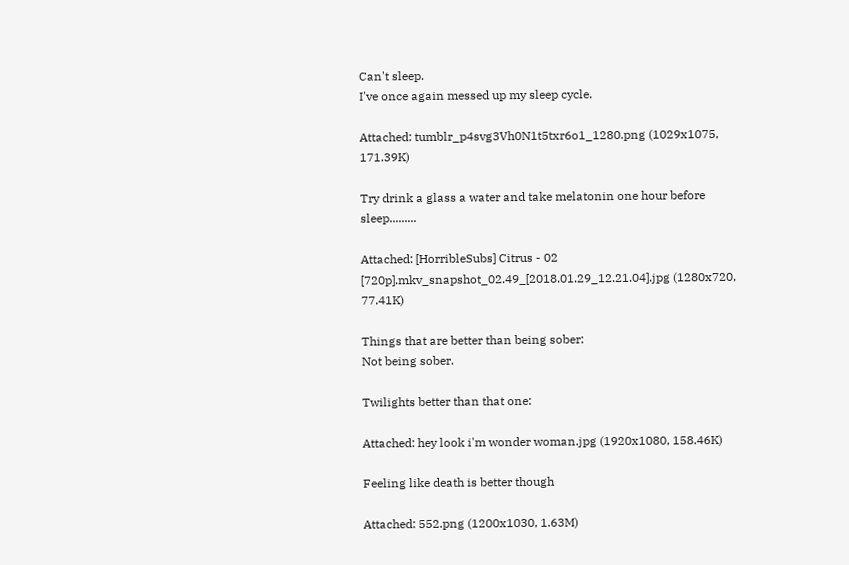Can't sleep.
I've once again messed up my sleep cycle.

Attached: tumblr_p4svg3Vh0N1t5txr6o1_1280.png (1029x1075, 171.39K)

Try drink a glass a water and take melatonin one hour before sleep.........

Attached: [HorribleSubs] Citrus - 02 [720p].mkv_snapshot_02.49_[2018.01.29_12.21.04].jpg (1280x720, 77.41K)

Things that are better than being sober:
Not being sober.

Twilights better than that one:

Attached: hey look i'm wonder woman.jpg (1920x1080, 158.46K)

Feeling like death is better though

Attached: 552.png (1200x1030, 1.63M)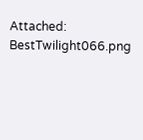Attached: BestTwilight066.png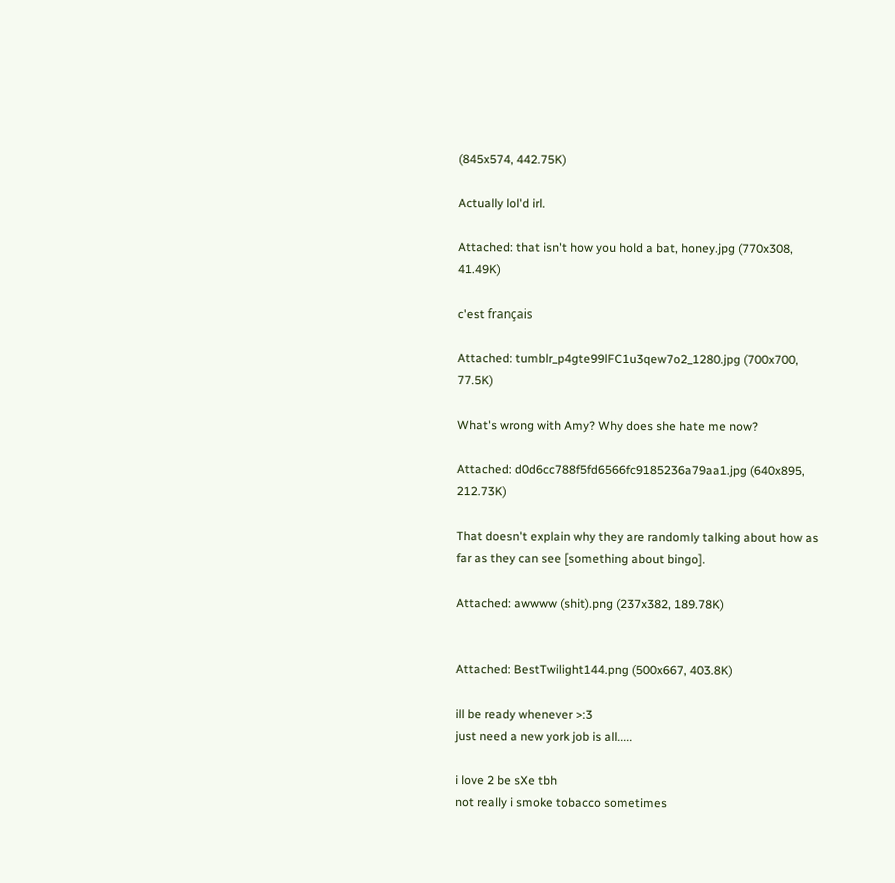(845x574, 442.75K)

Actually lol'd irl.

Attached: that isn't how you hold a bat, honey.jpg (770x308, 41.49K)

c'est français

Attached: tumblr_p4gte99lFC1u3qew7o2_1280.jpg (700x700, 77.5K)

What's wrong with Amy? Why does she hate me now?

Attached: d0d6cc788f5fd6566fc9185236a79aa1.jpg (640x895, 212.73K)

That doesn't explain why they are randomly talking about how as far as they can see [something about bingo].

Attached: awwww (shit).png (237x382, 189.78K)


Attached: BestTwilight144.png (500x667, 403.8K)

ill be ready whenever >:3
just need a new york job is all.....

i love 2 be sXe tbh
not really i smoke tobacco sometimes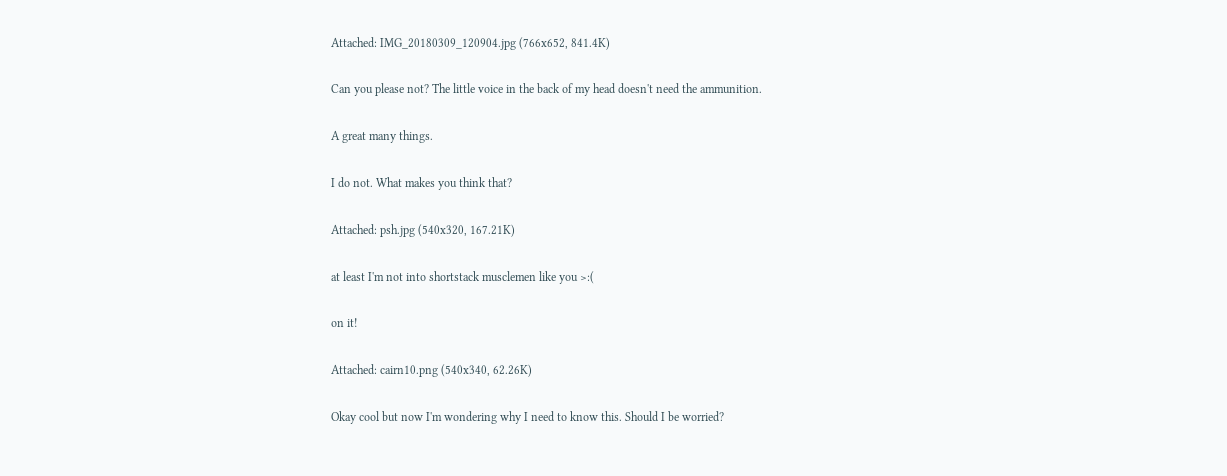Attached: IMG_20180309_120904.jpg (766x652, 841.4K)

Can you please not? The little voice in the back of my head doesn't need the ammunition.

A great many things.

I do not. What makes you think that?

Attached: psh.jpg (540x320, 167.21K)

at least I'm not into shortstack musclemen like you >:(

on it!

Attached: cairn10.png (540x340, 62.26K)

Okay cool but now I'm wondering why I need to know this. Should I be worried?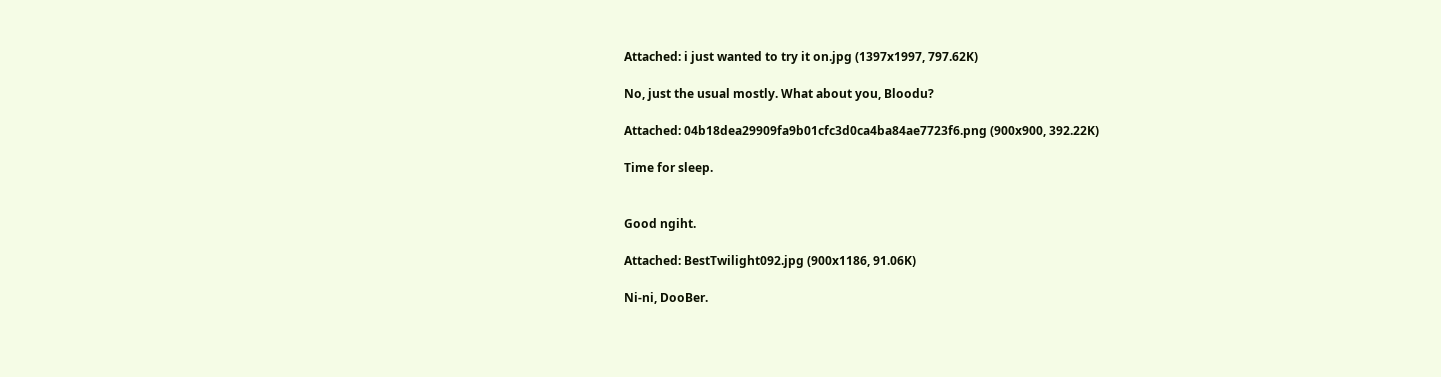Attached: i just wanted to try it on.jpg (1397x1997, 797.62K)

No, just the usual mostly. What about you, Bloodu?

Attached: 04b18dea29909fa9b01cfc3d0ca4ba84ae7723f6.png (900x900, 392.22K)

Time for sleep.


Good ngiht.

Attached: BestTwilight092.jpg (900x1186, 91.06K)

Ni-ni, DooBer.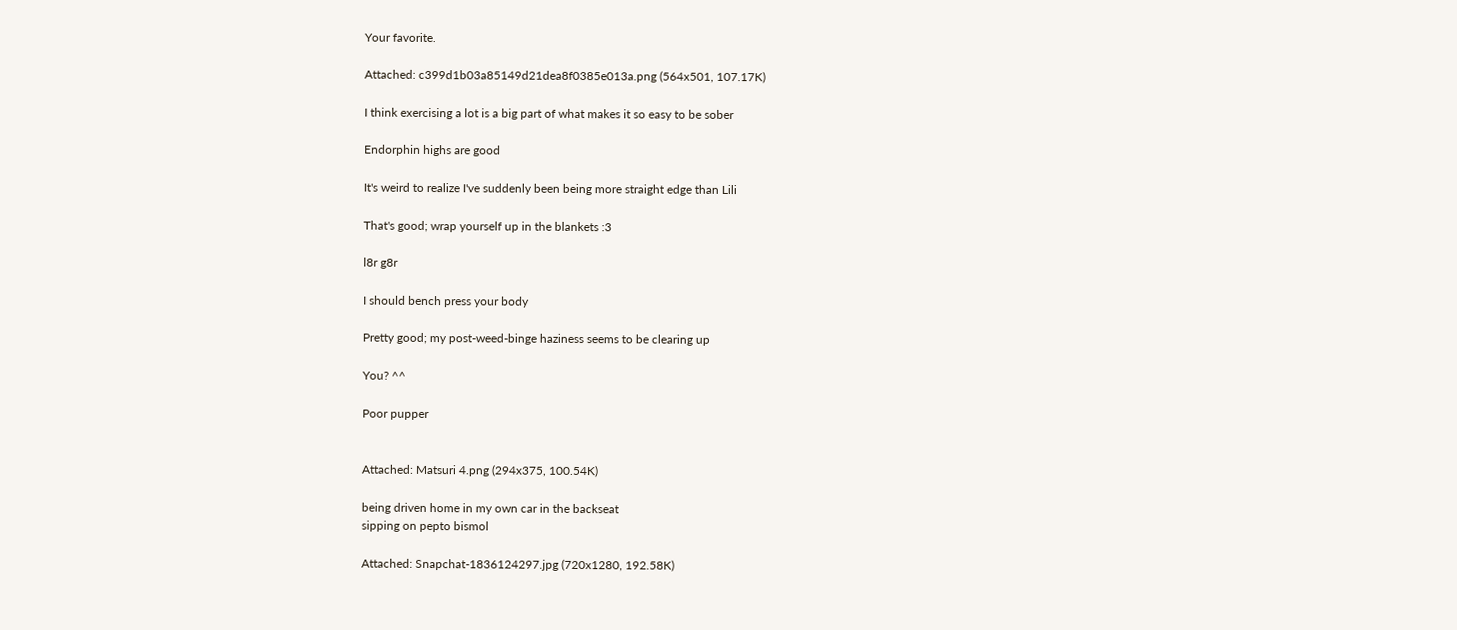Your favorite.

Attached: c399d1b03a85149d21dea8f0385e013a.png (564x501, 107.17K)

I think exercising a lot is a big part of what makes it so easy to be sober

Endorphin highs are good

It's weird to realize I've suddenly been being more straight edge than Lili

That's good; wrap yourself up in the blankets :3

l8r g8r

I should bench press your body

Pretty good; my post-weed-binge haziness seems to be clearing up

You? ^^

Poor pupper


Attached: Matsuri 4.png (294x375, 100.54K)

being driven home in my own car in the backseat
sipping on pepto bismol

Attached: Snapchat-1836124297.jpg (720x1280, 192.58K)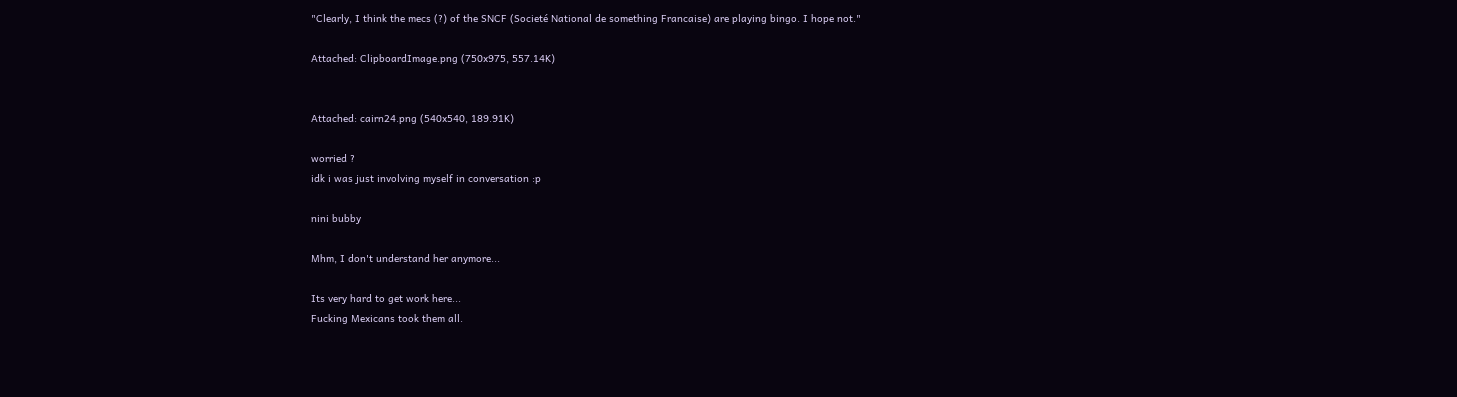"Clearly, I think the mecs (?) of the SNCF (Societé National de something Francaise) are playing bingo. I hope not."

Attached: ClipboardImage.png (750x975, 557.14K)


Attached: cairn24.png (540x540, 189.91K)

worried ?
idk i was just involving myself in conversation :p

nini bubby

Mhm, I don't understand her anymore...

Its very hard to get work here...
Fucking Mexicans took them all.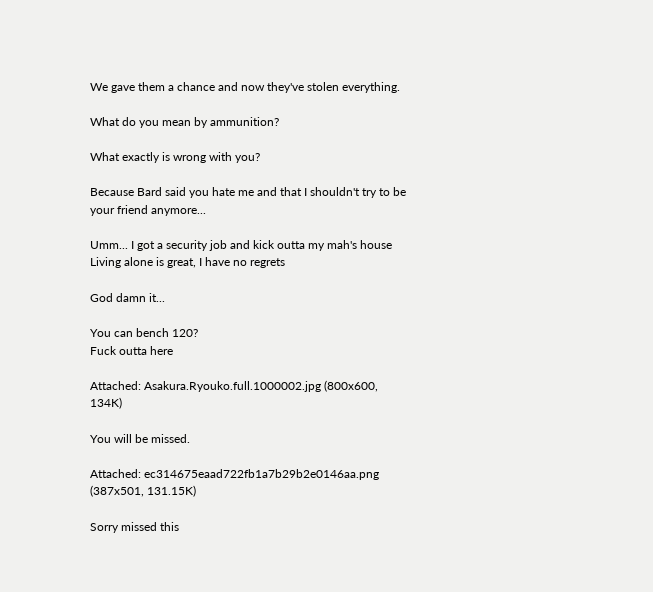We gave them a chance and now they've stolen everything.

What do you mean by ammunition?

What exactly is wrong with you?

Because Bard said you hate me and that I shouldn't try to be your friend anymore...

Umm... I got a security job and kick outta my mah's house
Living alone is great, I have no regrets

God damn it...

You can bench 120?
Fuck outta here

Attached: Asakura.Ryouko.full.1000002.jpg (800x600, 134K)

You will be missed.

Attached: ec314675eaad722fb1a7b29b2e0146aa.png (387x501, 131.15K)

Sorry missed this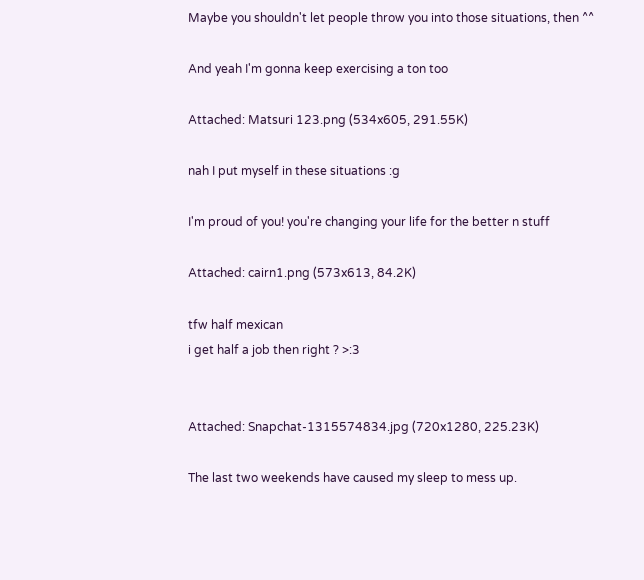Maybe you shouldn't let people throw you into those situations, then ^^

And yeah I'm gonna keep exercising a ton too

Attached: Matsuri 123.png (534x605, 291.55K)

nah I put myself in these situations :g

I'm proud of you! you're changing your life for the better n stuff

Attached: cairn1.png (573x613, 84.2K)

tfw half mexican
i get half a job then right ? >:3


Attached: Snapchat-1315574834.jpg (720x1280, 225.23K)

The last two weekends have caused my sleep to mess up.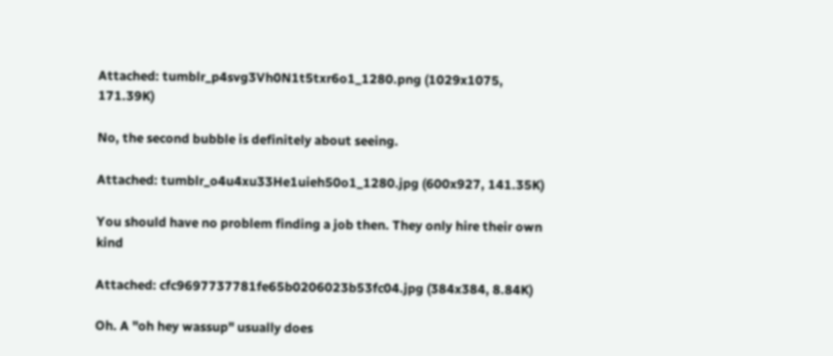Attached: tumblr_p4svg3Vh0N1t5txr6o1_1280.png (1029x1075, 171.39K)

No, the second bubble is definitely about seeing.

Attached: tumblr_o4u4xu33He1uieh50o1_1280.jpg (600x927, 141.35K)

You should have no problem finding a job then. They only hire their own kind

Attached: cfc9697737781fe65b0206023b53fc04.jpg (384x384, 8.84K)

Oh. A "oh hey wassup" usually does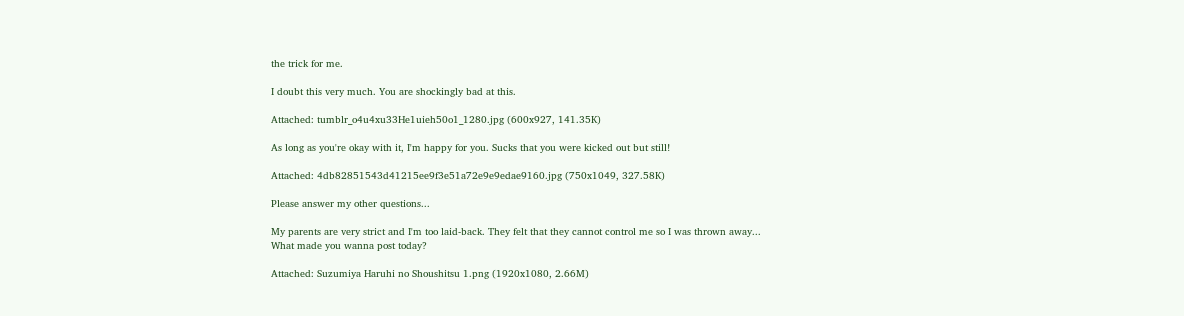the trick for me.

I doubt this very much. You are shockingly bad at this.

Attached: tumblr_o4u4xu33He1uieh50o1_1280.jpg (600x927, 141.35K)

As long as you're okay with it, I'm happy for you. Sucks that you were kicked out but still!

Attached: 4db82851543d41215ee9f3e51a72e9e9edae9160.jpg (750x1049, 327.58K)

Please answer my other questions...

My parents are very strict and I'm too laid-back. They felt that they cannot control me so I was thrown away...
What made you wanna post today?

Attached: Suzumiya Haruhi no Shoushitsu 1.png (1920x1080, 2.66M)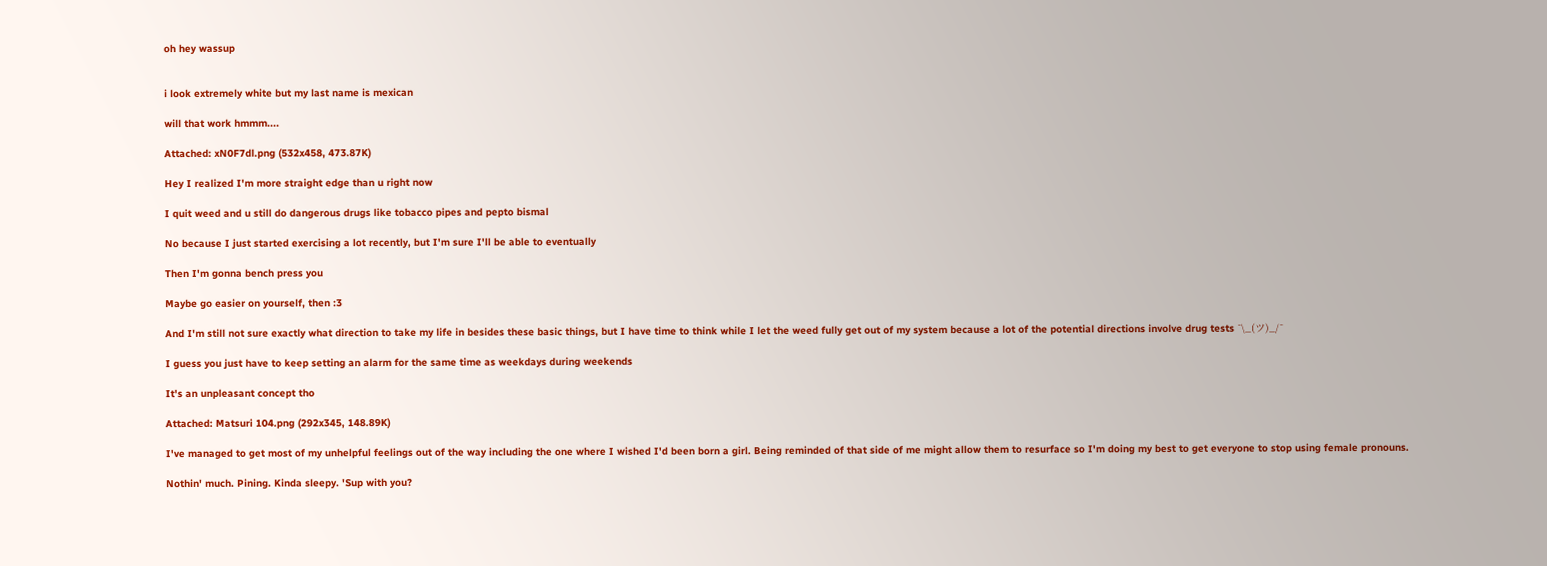oh hey wassup


i look extremely white but my last name is mexican

will that work hmmm....

Attached: xN0F7dl.png (532x458, 473.87K)

Hey I realized I'm more straight edge than u right now

I quit weed and u still do dangerous drugs like tobacco pipes and pepto bismal

No because I just started exercising a lot recently, but I'm sure I'll be able to eventually

Then I'm gonna bench press you

Maybe go easier on yourself, then :3

And I'm still not sure exactly what direction to take my life in besides these basic things, but I have time to think while I let the weed fully get out of my system because a lot of the potential directions involve drug tests ¯\_(ツ)_/¯

I guess you just have to keep setting an alarm for the same time as weekdays during weekends

It's an unpleasant concept tho

Attached: Matsuri 104.png (292x345, 148.89K)

I've managed to get most of my unhelpful feelings out of the way including the one where I wished I'd been born a girl. Being reminded of that side of me might allow them to resurface so I'm doing my best to get everyone to stop using female pronouns.

Nothin' much. Pining. Kinda sleepy. 'Sup with you?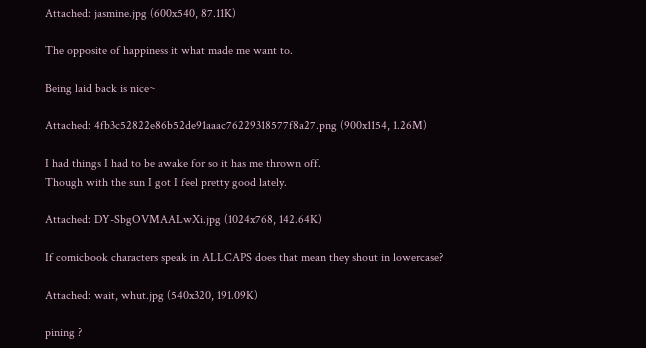Attached: jasmine.jpg (600x540, 87.11K)

The opposite of happiness it what made me want to.

Being laid back is nice~

Attached: 4fb3c52822e86b52de91aaac76229318577f8a27.png (900x1154, 1.26M)

I had things I had to be awake for so it has me thrown off.
Though with the sun I got I feel pretty good lately.

Attached: DY-SbgOVMAALwXi.jpg (1024x768, 142.64K)

If comicbook characters speak in ALLCAPS does that mean they shout in lowercase?

Attached: wait, whut.jpg (540x320, 191.09K)

pining ?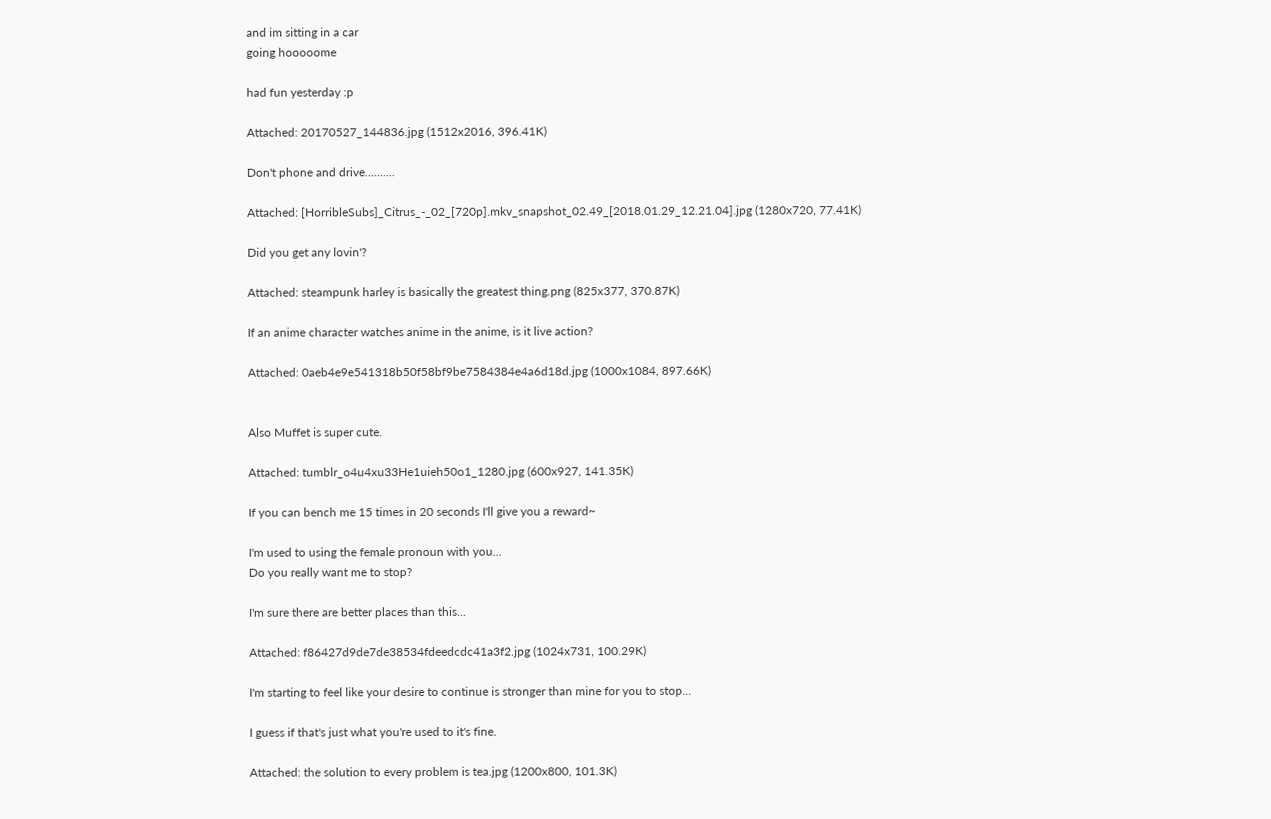and im sitting in a car
going hooooome

had fun yesterday :p

Attached: 20170527_144836.jpg (1512x2016, 396.41K)

Don't phone and drive..........

Attached: [HorribleSubs]_Citrus_-_02_[720p].mkv_snapshot_02.49_[2018.01.29_12.21.04].jpg (1280x720, 77.41K)

Did you get any lovin'?

Attached: steampunk harley is basically the greatest thing.png (825x377, 370.87K)

If an anime character watches anime in the anime, is it live action?

Attached: 0aeb4e9e541318b50f58bf9be7584384e4a6d18d.jpg (1000x1084, 897.66K)


Also Muffet is super cute.

Attached: tumblr_o4u4xu33He1uieh50o1_1280.jpg (600x927, 141.35K)

If you can bench me 15 times in 20 seconds I'll give you a reward~

I'm used to using the female pronoun with you...
Do you really want me to stop?

I'm sure there are better places than this...

Attached: f86427d9de7de38534fdeedcdc41a3f2.jpg (1024x731, 100.29K)

I'm starting to feel like your desire to continue is stronger than mine for you to stop...

I guess if that's just what you're used to it's fine.

Attached: the solution to every problem is tea.jpg (1200x800, 101.3K)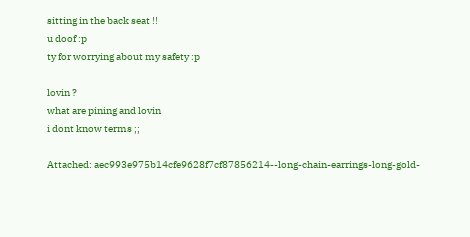sitting in the back seat !!
u doof :p
ty for worrying about my safety :p

lovin ?
what are pining and lovin
i dont know terms ;;

Attached: aec993e975b14cfe9628f7cf87856214--long-chain-earrings-long-gold-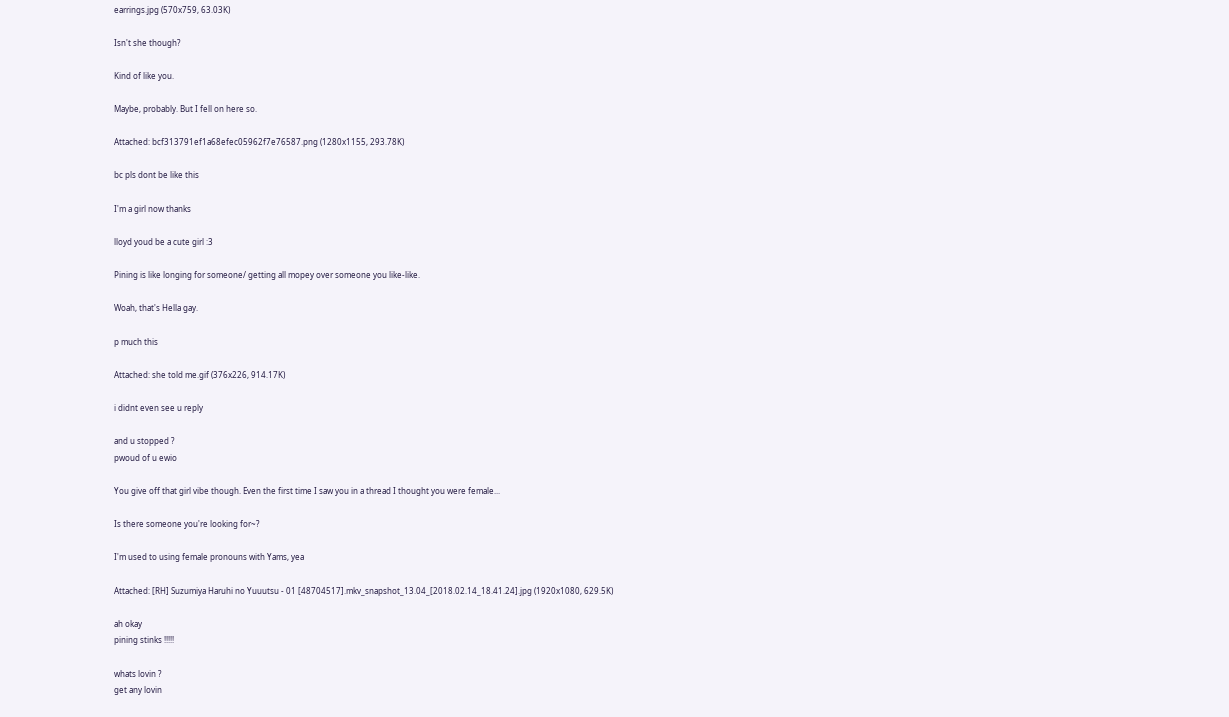earrings.jpg (570x759, 63.03K)

Isn't she though?

Kind of like you.

Maybe, probably. But I fell on here so.

Attached: bcf313791ef1a68efec05962f7e76587.png (1280x1155, 293.78K)

bc pls dont be like this

I'm a girl now thanks

lloyd youd be a cute girl :3

Pining is like longing for someone/ getting all mopey over someone you like-like.

Woah, that's Hella gay.

p much this

Attached: she told me.gif (376x226, 914.17K)

i didnt even see u reply

and u stopped ?
pwoud of u ewio

You give off that girl vibe though. Even the first time I saw you in a thread I thought you were female...

Is there someone you're looking for~?

I'm used to using female pronouns with Yams, yea

Attached: [RH] Suzumiya Haruhi no Yuuutsu - 01 [48704517].mkv_snapshot_13.04_[2018.02.14_18.41.24].jpg (1920x1080, 629.5K)

ah okay
pining stinks !!!!!

whats lovin ?
get any lovin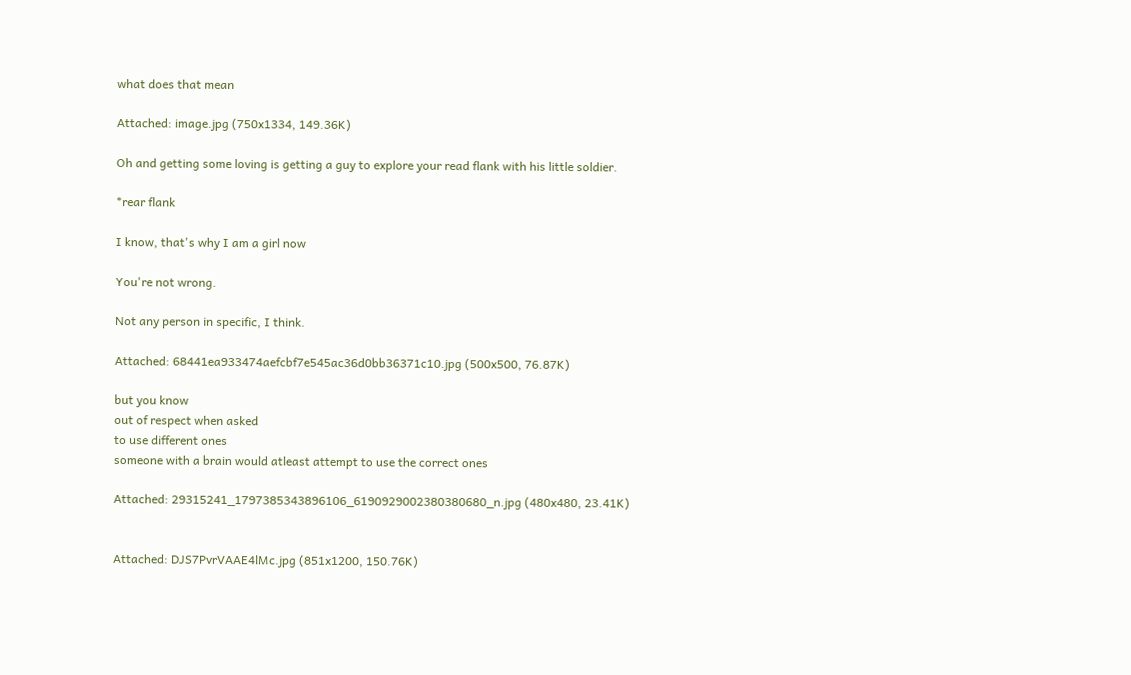what does that mean

Attached: image.jpg (750x1334, 149.36K)

Oh and getting some loving is getting a guy to explore your read flank with his little soldier.

*rear flank

I know, that's why I am a girl now

You're not wrong.

Not any person in specific, I think.

Attached: 68441ea933474aefcbf7e545ac36d0bb36371c10.jpg (500x500, 76.87K)

but you know
out of respect when asked
to use different ones
someone with a brain would atleast attempt to use the correct ones

Attached: 29315241_1797385343896106_6190929002380380680_n.jpg (480x480, 23.41K)


Attached: DJS7PvrVAAE4lMc.jpg (851x1200, 150.76K)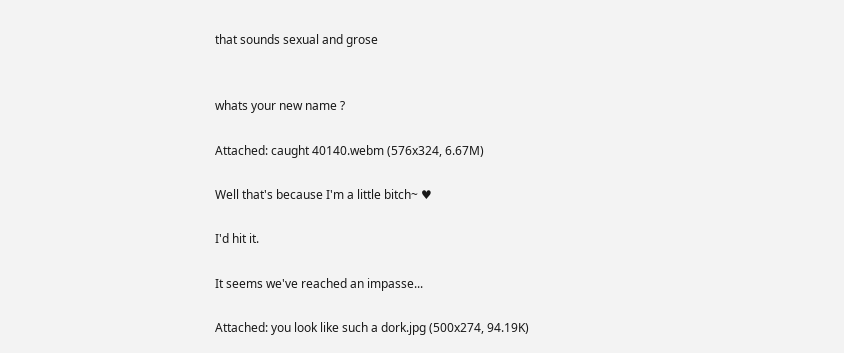that sounds sexual and grose


whats your new name ?

Attached: caught 40140.webm (576x324, 6.67M)

Well that's because I'm a little bitch~ ♥

I'd hit it.

It seems we've reached an impasse...

Attached: you look like such a dork.jpg (500x274, 94.19K)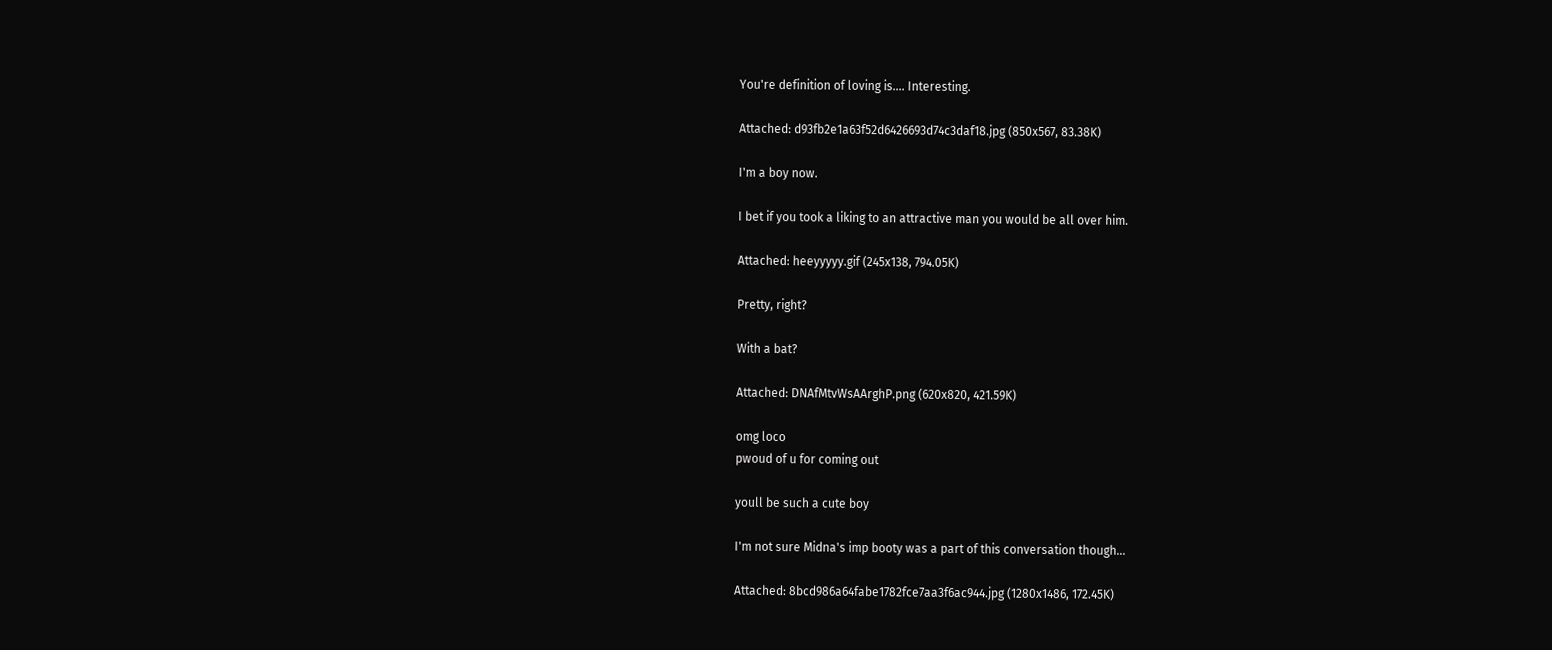You're definition of loving is.... Interesting.

Attached: d93fb2e1a63f52d6426693d74c3daf18.jpg (850x567, 83.38K)

I'm a boy now.

I bet if you took a liking to an attractive man you would be all over him.

Attached: heeyyyyy.gif (245x138, 794.05K)

Pretty, right?

With a bat?

Attached: DNAfMtvWsAArghP.png (620x820, 421.59K)

omg loco
pwoud of u for coming out

youll be such a cute boy

I'm not sure Midna's imp booty was a part of this conversation though...

Attached: 8bcd986a64fabe1782fce7aa3f6ac944.jpg (1280x1486, 172.45K)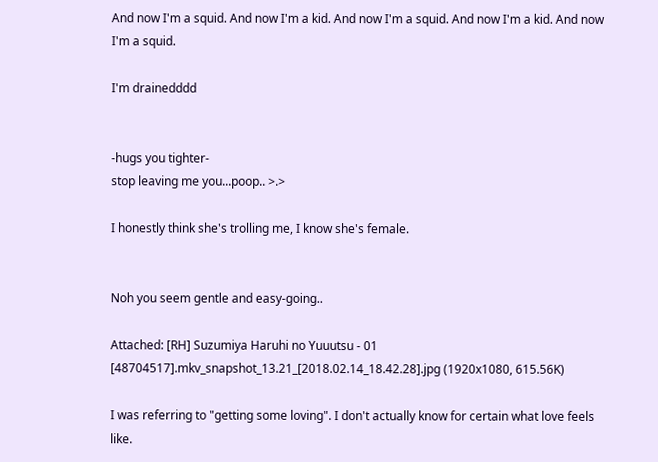And now I'm a squid. And now I'm a kid. And now I'm a squid. And now I'm a kid. And now I'm a squid.

I'm drainedddd


-hugs you tighter-
stop leaving me you...poop.. >.>

I honestly think she's trolling me, I know she's female.


Noh you seem gentle and easy-going..

Attached: [RH] Suzumiya Haruhi no Yuuutsu - 01 [48704517].mkv_snapshot_13.21_[2018.02.14_18.42.28].jpg (1920x1080, 615.56K)

I was referring to "getting some loving". I don't actually know for certain what love feels like.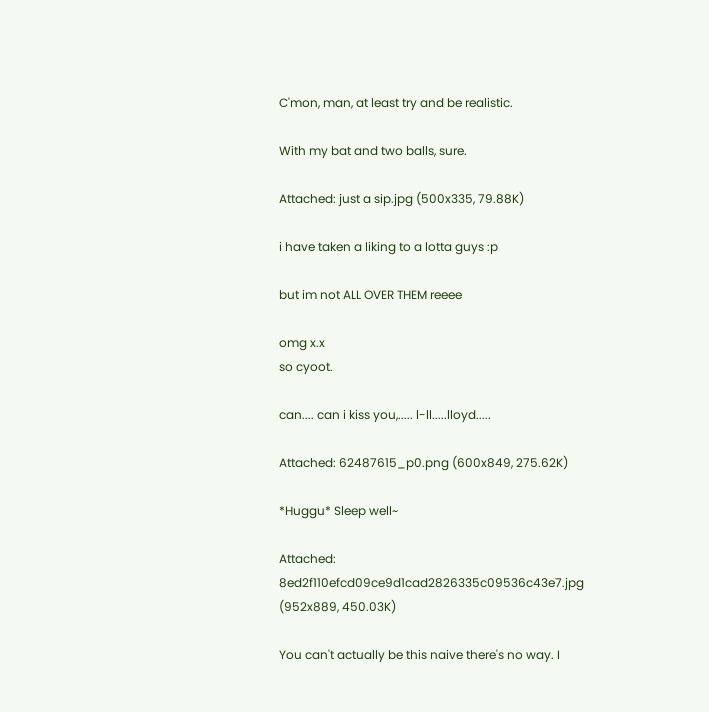C'mon, man, at least try and be realistic.

With my bat and two balls, sure.

Attached: just a sip.jpg (500x335, 79.88K)

i have taken a liking to a lotta guys :p

but im not ALL OVER THEM reeee

omg x.x
so cyoot.

can.... can i kiss you,..... l-ll.....lloyd.....

Attached: 62487615_p0.png (600x849, 275.62K)

*Huggu* Sleep well~

Attached: 8ed2f110efcd09ce9d1cad2826335c09536c43e7.jpg (952x889, 450.03K)

You can't actually be this naive there's no way. I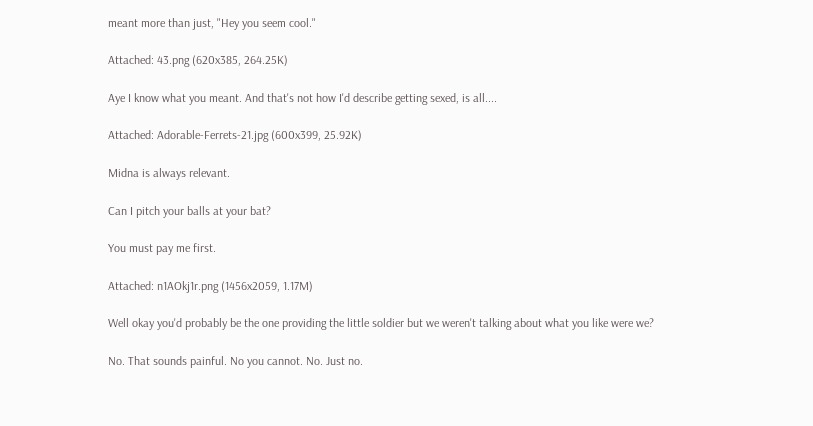meant more than just, "Hey you seem cool."

Attached: 43.png (620x385, 264.25K)

Aye I know what you meant. And that's not how I'd describe getting sexed, is all....

Attached: Adorable-Ferrets-21.jpg (600x399, 25.92K)

Midna is always relevant.

Can I pitch your balls at your bat?

You must pay me first.

Attached: n1AOkj1r.png (1456x2059, 1.17M)

Well okay you'd probably be the one providing the little soldier but we weren't talking about what you like were we?

No. That sounds painful. No you cannot. No. Just no.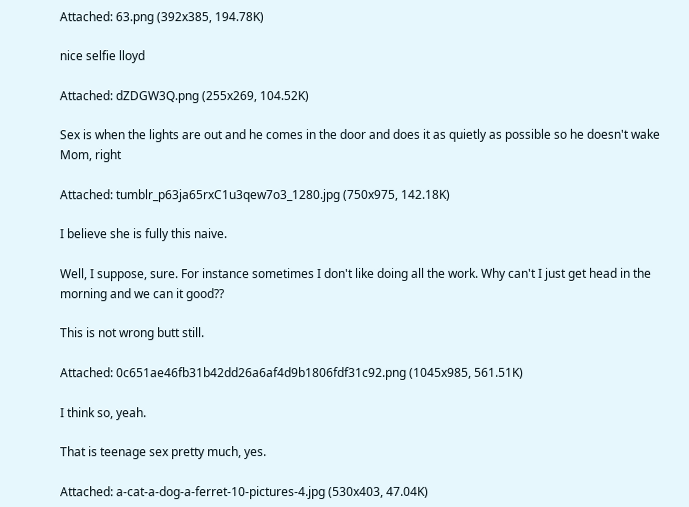Attached: 63.png (392x385, 194.78K)

nice selfie lloyd

Attached: dZDGW3Q.png (255x269, 104.52K)

Sex is when the lights are out and he comes in the door and does it as quietly as possible so he doesn't wake Mom, right

Attached: tumblr_p63ja65rxC1u3qew7o3_1280.jpg (750x975, 142.18K)

I believe she is fully this naive.

Well, I suppose, sure. For instance sometimes I don't like doing all the work. Why can't I just get head in the morning and we can it good??

This is not wrong butt still.

Attached: 0c651ae46fb31b42dd26a6af4d9b1806fdf31c92.png (1045x985, 561.51K)

I think so, yeah.

That is teenage sex pretty much, yes.

Attached: a-cat-a-dog-a-ferret-10-pictures-4.jpg (530x403, 47.04K)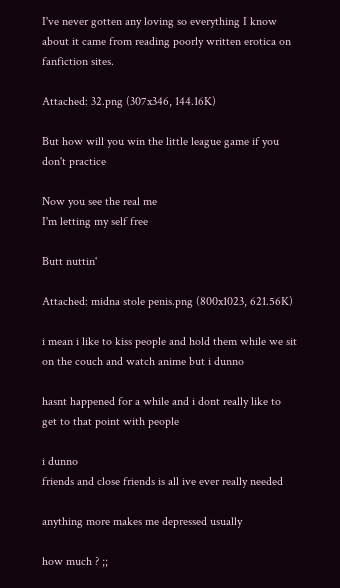I've never gotten any loving so everything I know about it came from reading poorly written erotica on fanfiction sites.

Attached: 32.png (307x346, 144.16K)

But how will you win the little league game if you don't practice

Now you see the real me
I'm letting my self free

Butt nuttin'

Attached: midna stole penis.png (800x1023, 621.56K)

i mean i like to kiss people and hold them while we sit on the couch and watch anime but i dunno

hasnt happened for a while and i dont really like to get to that point with people

i dunno
friends and close friends is all ive ever really needed

anything more makes me depressed usually

how much ? ;;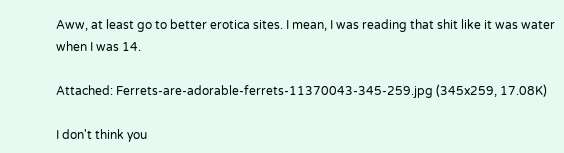Aww, at least go to better erotica sites. I mean, I was reading that shit like it was water when I was 14.

Attached: Ferrets-are-adorable-ferrets-11370043-345-259.jpg (345x259, 17.08K)

I don't think you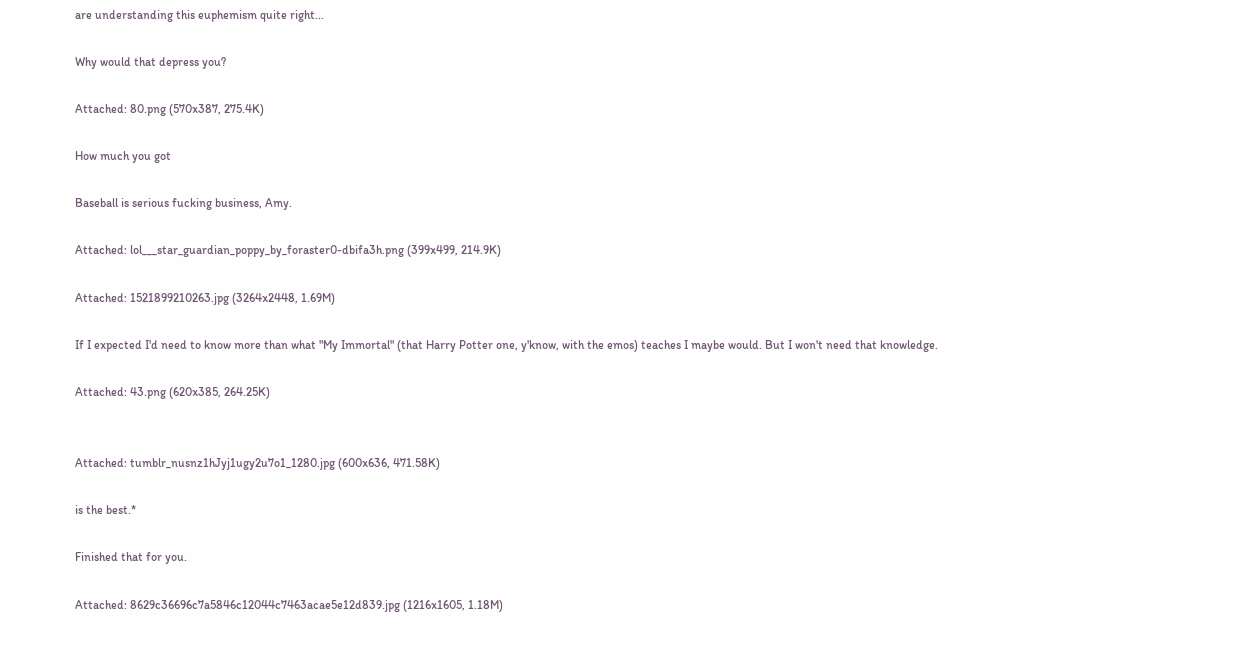are understanding this euphemism quite right...

Why would that depress you?

Attached: 80.png (570x387, 275.4K)

How much you got

Baseball is serious fucking business, Amy.

Attached: lol___star_guardian_poppy_by_foraster0-dbifa3h.png (399x499, 214.9K)

Attached: 1521899210263.jpg (3264x2448, 1.69M)

If I expected I'd need to know more than what "My Immortal" (that Harry Potter one, y'know, with the emos) teaches I maybe would. But I won't need that knowledge.

Attached: 43.png (620x385, 264.25K)


Attached: tumblr_nusnz1hJyj1ugy2u7o1_1280.jpg (600x636, 471.58K)

is the best.*

Finished that for you.

Attached: 8629c36696c7a5846c12044c7463acae5e12d839.jpg (1216x1605, 1.18M)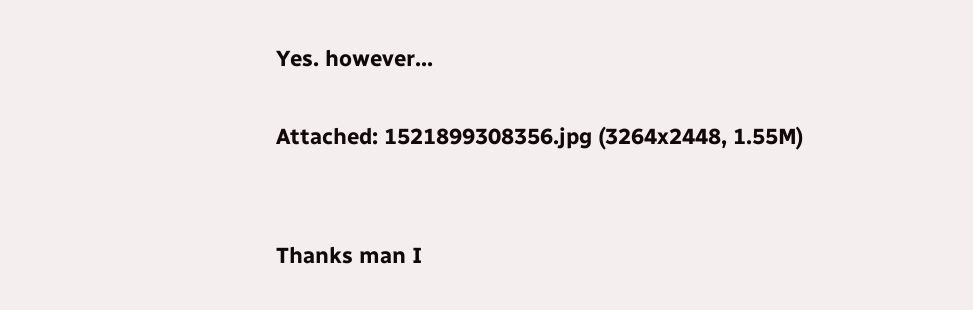Yes. however...

Attached: 1521899308356.jpg (3264x2448, 1.55M)


Thanks man I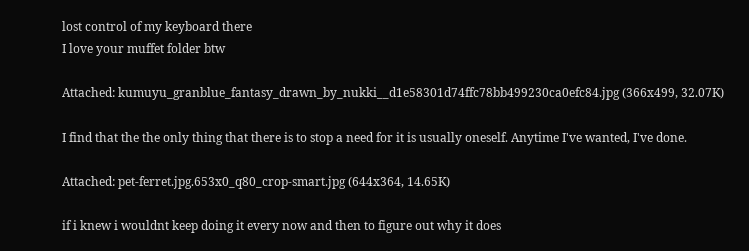lost control of my keyboard there
I love your muffet folder btw

Attached: kumuyu_granblue_fantasy_drawn_by_nukki__d1e58301d74ffc78bb499230ca0efc84.jpg (366x499, 32.07K)

I find that the the only thing that there is to stop a need for it is usually oneself. Anytime I've wanted, I've done.

Attached: pet-ferret.jpg.653x0_q80_crop-smart.jpg (644x364, 14.65K)

if i knew i wouldnt keep doing it every now and then to figure out why it does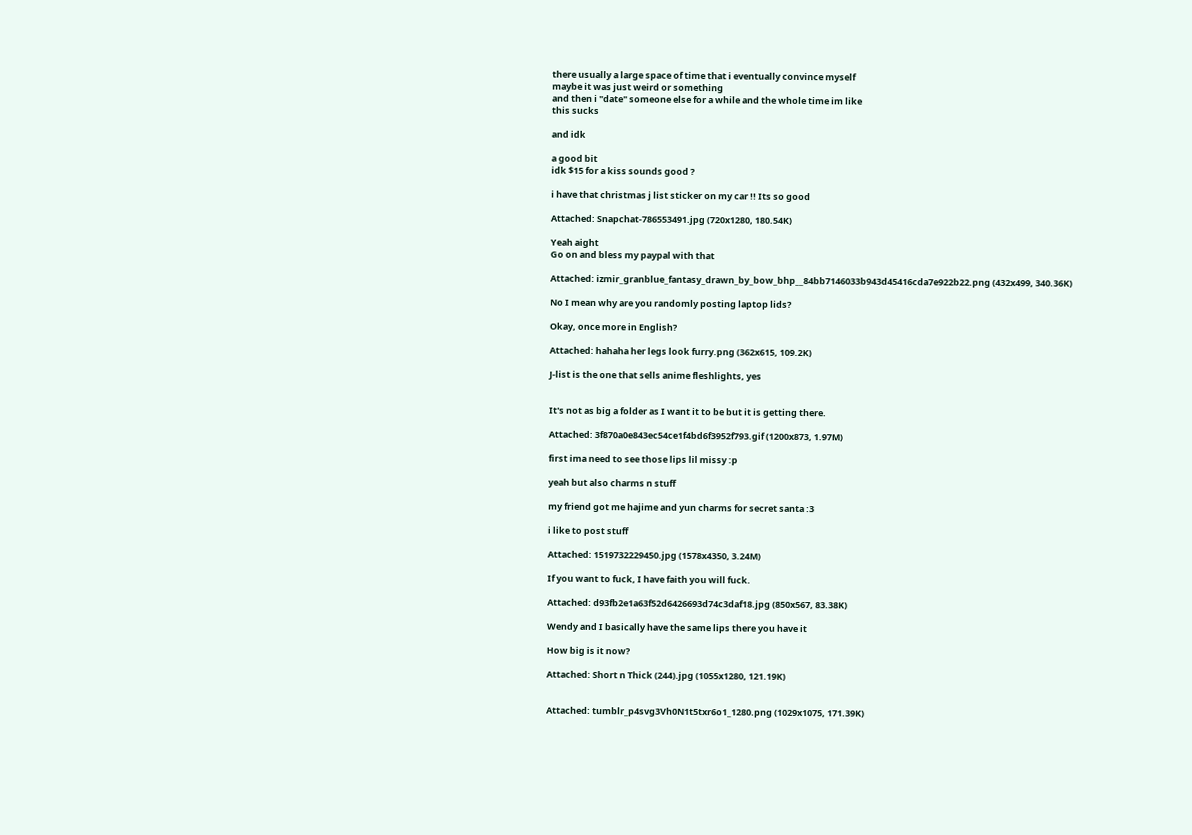there usually a large space of time that i eventually convince myself
maybe it was just weird or something
and then i "date" someone else for a while and the whole time im like
this sucks

and idk

a good bit
idk $15 for a kiss sounds good ?

i have that christmas j list sticker on my car !! Its so good

Attached: Snapchat-786553491.jpg (720x1280, 180.54K)

Yeah aight
Go on and bless my paypal with that

Attached: izmir_granblue_fantasy_drawn_by_bow_bhp__84bb7146033b943d45416cda7e922b22.png (432x499, 340.36K)

No I mean why are you randomly posting laptop lids?

Okay, once more in English?

Attached: hahaha her legs look furry.png (362x615, 109.2K)

J-list is the one that sells anime fleshlights, yes


It's not as big a folder as I want it to be but it is getting there.

Attached: 3f870a0e843ec54ce1f4bd6f3952f793.gif (1200x873, 1.97M)

first ima need to see those lips lil missy :p

yeah but also charms n stuff

my friend got me hajime and yun charms for secret santa :3

i like to post stuff

Attached: 1519732229450.jpg (1578x4350, 3.24M)

If you want to fuck, I have faith you will fuck.

Attached: d93fb2e1a63f52d6426693d74c3daf18.jpg (850x567, 83.38K)

Wendy and I basically have the same lips there you have it

How big is it now?

Attached: Short n Thick (244).jpg (1055x1280, 121.19K)


Attached: tumblr_p4svg3Vh0N1t5txr6o1_1280.png (1029x1075, 171.39K)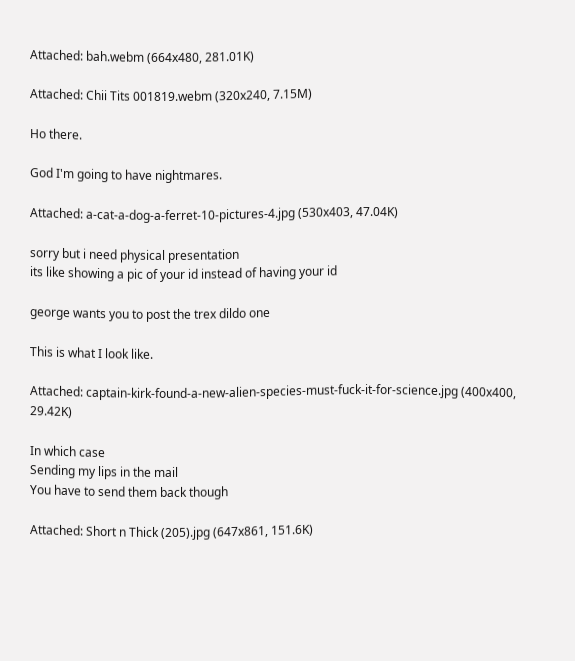Attached: bah.webm (664x480, 281.01K)

Attached: Chii Tits 001819.webm (320x240, 7.15M)

Ho there.

God I'm going to have nightmares.

Attached: a-cat-a-dog-a-ferret-10-pictures-4.jpg (530x403, 47.04K)

sorry but i need physical presentation
its like showing a pic of your id instead of having your id

george wants you to post the trex dildo one

This is what I look like.

Attached: captain-kirk-found-a-new-alien-species-must-fuck-it-for-science.jpg (400x400, 29.42K)

In which case
Sending my lips in the mail
You have to send them back though

Attached: Short n Thick (205).jpg (647x861, 151.6K)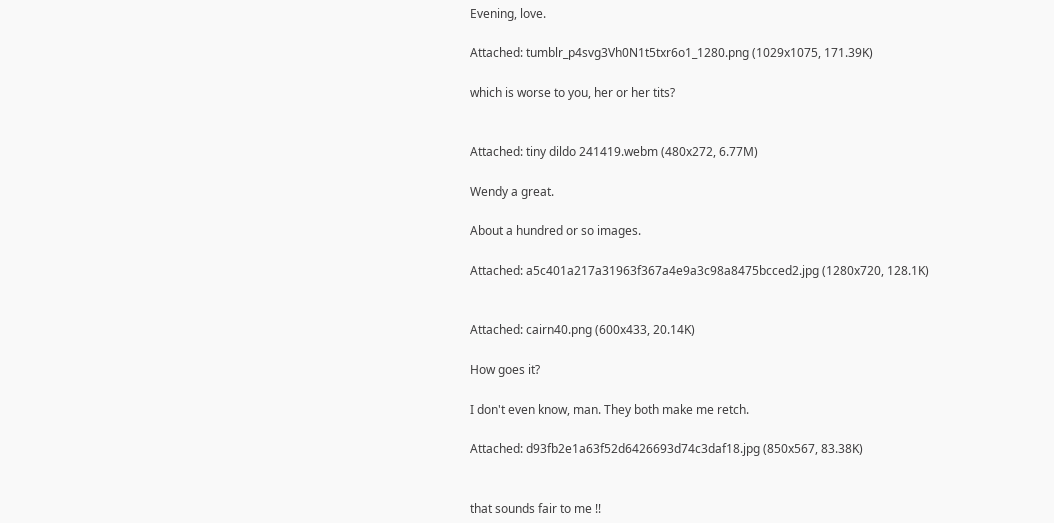Evening, love.

Attached: tumblr_p4svg3Vh0N1t5txr6o1_1280.png (1029x1075, 171.39K)

which is worse to you, her or her tits?


Attached: tiny dildo 241419.webm (480x272, 6.77M)

Wendy a great.

About a hundred or so images.

Attached: a5c401a217a31963f367a4e9a3c98a8475bcced2.jpg (1280x720, 128.1K)


Attached: cairn40.png (600x433, 20.14K)

How goes it?

I don't even know, man. They both make me retch.

Attached: d93fb2e1a63f52d6426693d74c3daf18.jpg (850x567, 83.38K)


that sounds fair to me !!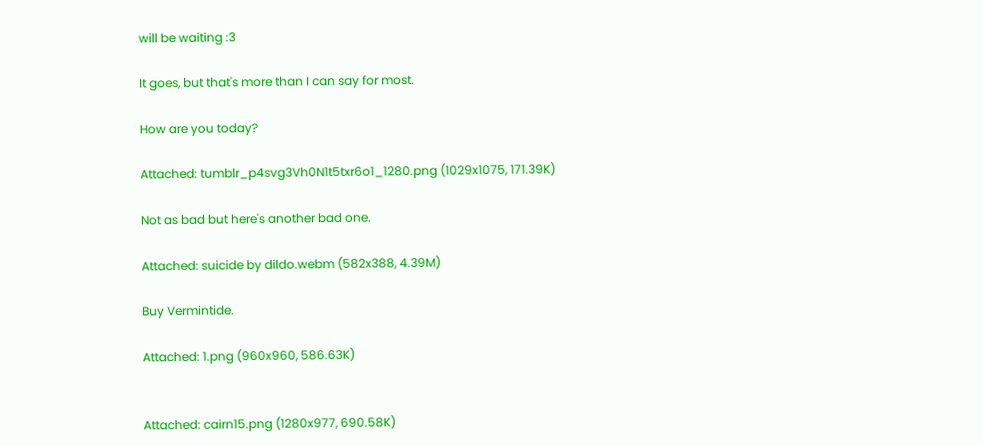will be waiting :3

It goes, but that's more than I can say for most.

How are you today?

Attached: tumblr_p4svg3Vh0N1t5txr6o1_1280.png (1029x1075, 171.39K)

Not as bad but here's another bad one.

Attached: suicide by dildo.webm (582x388, 4.39M)

Buy Vermintide.

Attached: 1.png (960x960, 586.63K)


Attached: cairn15.png (1280x977, 690.58K)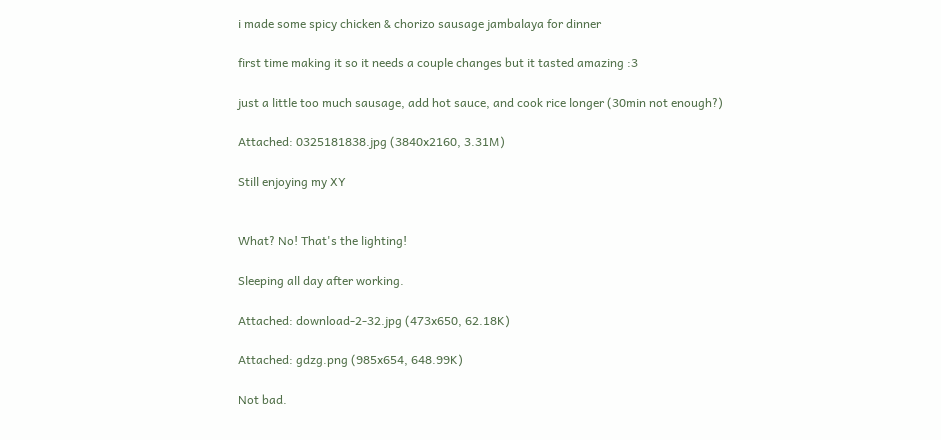i made some spicy chicken & chorizo sausage jambalaya for dinner

first time making it so it needs a couple changes but it tasted amazing :3

just a little too much sausage, add hot sauce, and cook rice longer (30min not enough?)

Attached: 0325181838.jpg (3840x2160, 3.31M)

Still enjoying my XY


What? No! That's the lighting!

Sleeping all day after working.

Attached: download-2-32.jpg (473x650, 62.18K)

Attached: gdzg.png (985x654, 648.99K)

Not bad.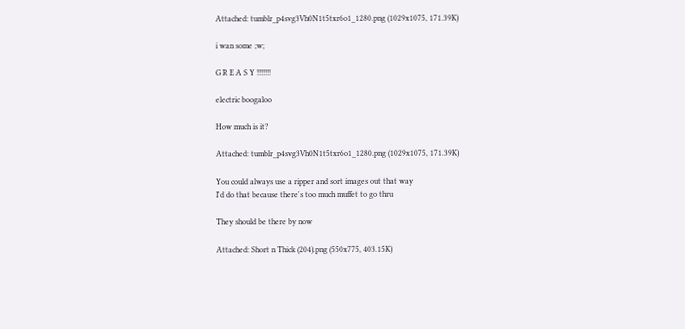Attached: tumblr_p4svg3Vh0N1t5txr6o1_1280.png (1029x1075, 171.39K)

i wan some ;w;

G R E A S Y !!!!!!!

electric boogaloo

How much is it?

Attached: tumblr_p4svg3Vh0N1t5txr6o1_1280.png (1029x1075, 171.39K)

You could always use a ripper and sort images out that way
I'd do that because there's too much muffet to go thru

They should be there by now

Attached: Short n Thick (204).png (550x775, 403.15K)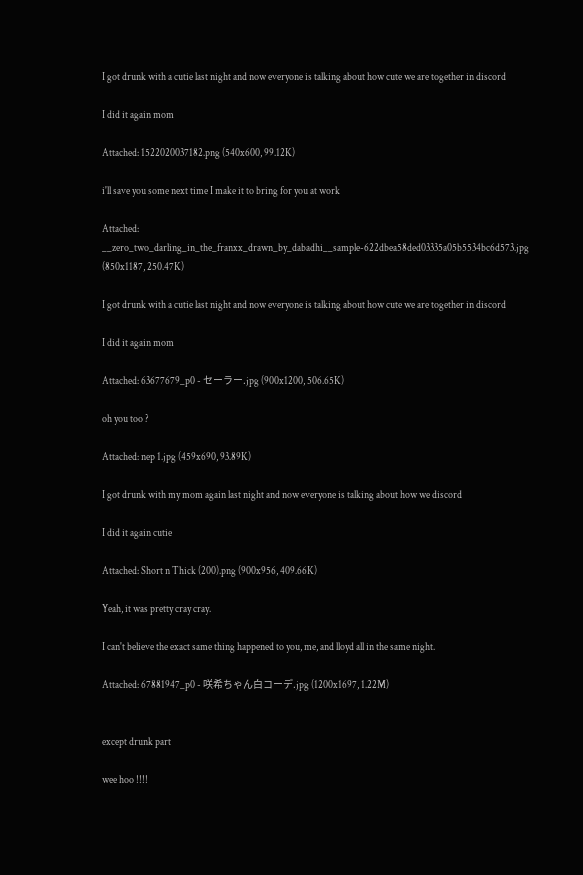I got drunk with a cutie last night and now everyone is talking about how cute we are together in discord

I did it again mom

Attached: 1522020037182.png (540x600, 99.12K)

i'll save you some next time I make it to bring for you at work

Attached: __zero_two_darling_in_the_franxx_drawn_by_dabadhi__sample-622dbea58ded03335a05b5534bc6d573.jpg (850x1187, 250.47K)

I got drunk with a cutie last night and now everyone is talking about how cute we are together in discord

I did it again mom

Attached: 63677679_p0 - セーラー.jpg (900x1200, 506.65K)

oh you too ?

Attached: nep 1.jpg (459x690, 93.89K)

I got drunk with my mom again last night and now everyone is talking about how we discord

I did it again cutie

Attached: Short n Thick (200).png (900x956, 409.66K)

Yeah, it was pretty cray cray.

I can't believe the exact same thing happened to you, me, and lloyd all in the same night.

Attached: 67881947_p0 - 咲希ちゃん白コーデ.jpg (1200x1697, 1.22M)


except drunk part

wee hoo !!!!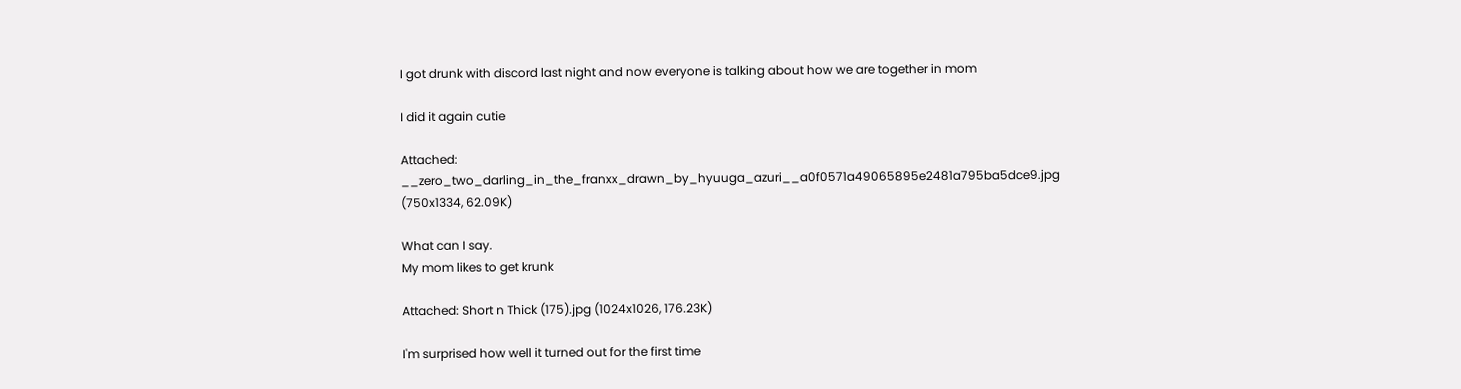I got drunk with discord last night and now everyone is talking about how we are together in mom

I did it again cutie

Attached: __zero_two_darling_in_the_franxx_drawn_by_hyuuga_azuri__a0f0571a49065895e2481a795ba5dce9.jpg (750x1334, 62.09K)

What can I say.
My mom likes to get krunk

Attached: Short n Thick (175).jpg (1024x1026, 176.23K)

I'm surprised how well it turned out for the first time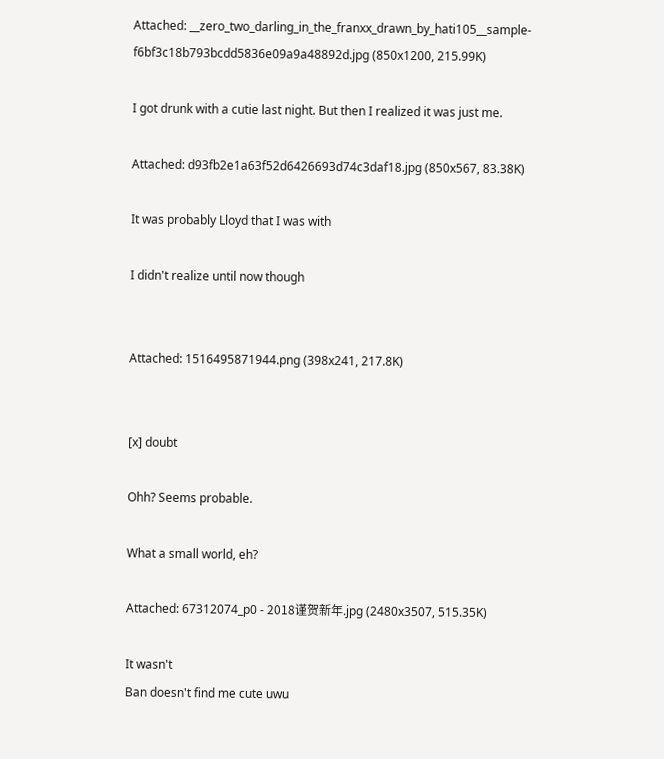Attached: __zero_two_darling_in_the_franxx_drawn_by_hati105__sample-f6bf3c18b793bcdd5836e09a9a48892d.jpg (850x1200, 215.99K)

I got drunk with a cutie last night. But then I realized it was just me.

Attached: d93fb2e1a63f52d6426693d74c3daf18.jpg (850x567, 83.38K)

It was probably Lloyd that I was with

I didn't realize until now though


Attached: 1516495871944.png (398x241, 217.8K)


[x] doubt

Ohh? Seems probable.

What a small world, eh?

Attached: 67312074_p0 - 2018谨贺新年.jpg (2480x3507, 515.35K)

It wasn't
Ban doesn't find me cute uwu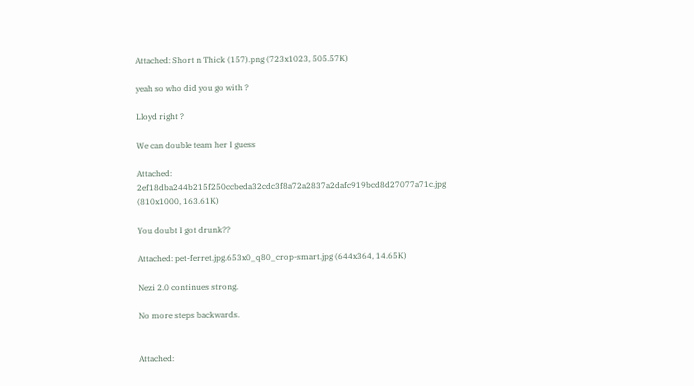Attached: Short n Thick (157).png (723x1023, 505.57K)

yeah so who did you go with ?

Lloyd right ?

We can double team her I guess

Attached: 2ef18dba244b215f250ccbeda32cdc3f8a72a2837a2dafc919bcd8d27077a71c.jpg (810x1000, 163.61K)

You doubt I got drunk??

Attached: pet-ferret.jpg.653x0_q80_crop-smart.jpg (644x364, 14.65K)

Nezi 2.0 continues strong.

No more steps backwards.


Attached: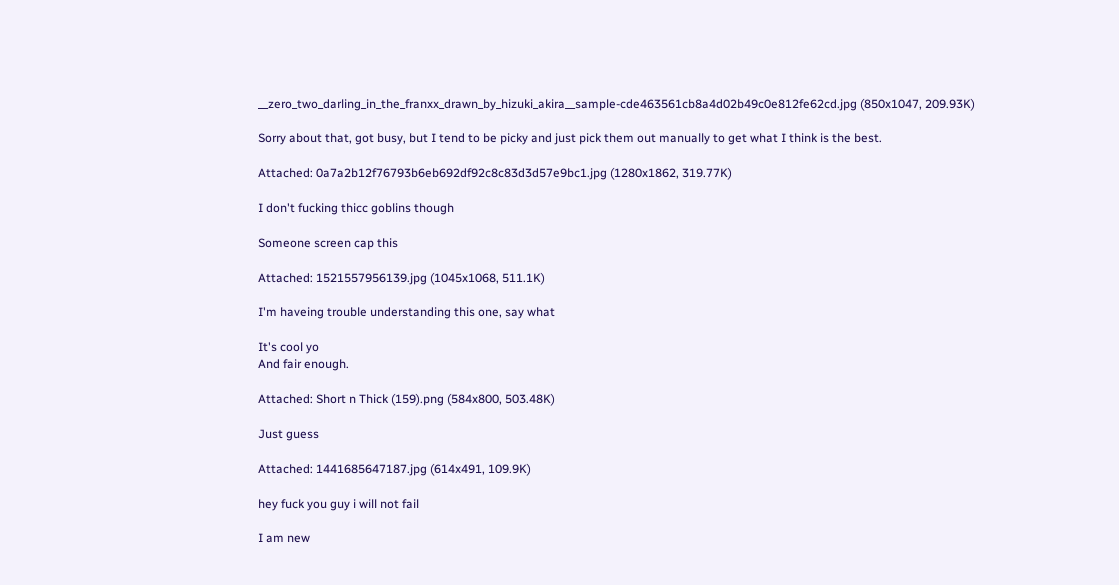__zero_two_darling_in_the_franxx_drawn_by_hizuki_akira__sample-cde463561cb8a4d02b49c0e812fe62cd.jpg (850x1047, 209.93K)

Sorry about that, got busy, but I tend to be picky and just pick them out manually to get what I think is the best.

Attached: 0a7a2b12f76793b6eb692df92c8c83d3d57e9bc1.jpg (1280x1862, 319.77K)

I don't fucking thicc goblins though

Someone screen cap this

Attached: 1521557956139.jpg (1045x1068, 511.1K)

I'm haveing trouble understanding this one, say what

It's cool yo
And fair enough.

Attached: Short n Thick (159).png (584x800, 503.48K)

Just guess

Attached: 1441685647187.jpg (614x491, 109.9K)

hey fuck you guy i will not fail

I am new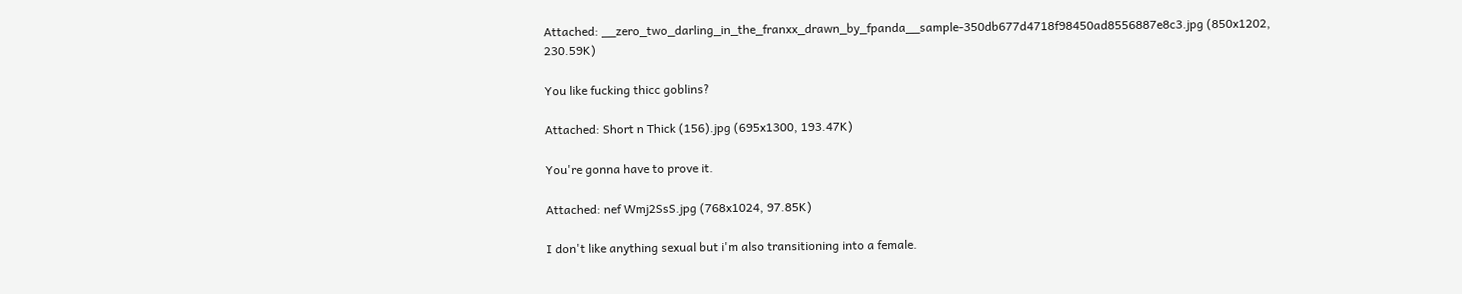Attached: __zero_two_darling_in_the_franxx_drawn_by_fpanda__sample-350db677d4718f98450ad8556887e8c3.jpg (850x1202, 230.59K)

You like fucking thicc goblins?

Attached: Short n Thick (156).jpg (695x1300, 193.47K)

You're gonna have to prove it.

Attached: nef Wmj2SsS.jpg (768x1024, 97.85K)

I don't like anything sexual but i'm also transitioning into a female.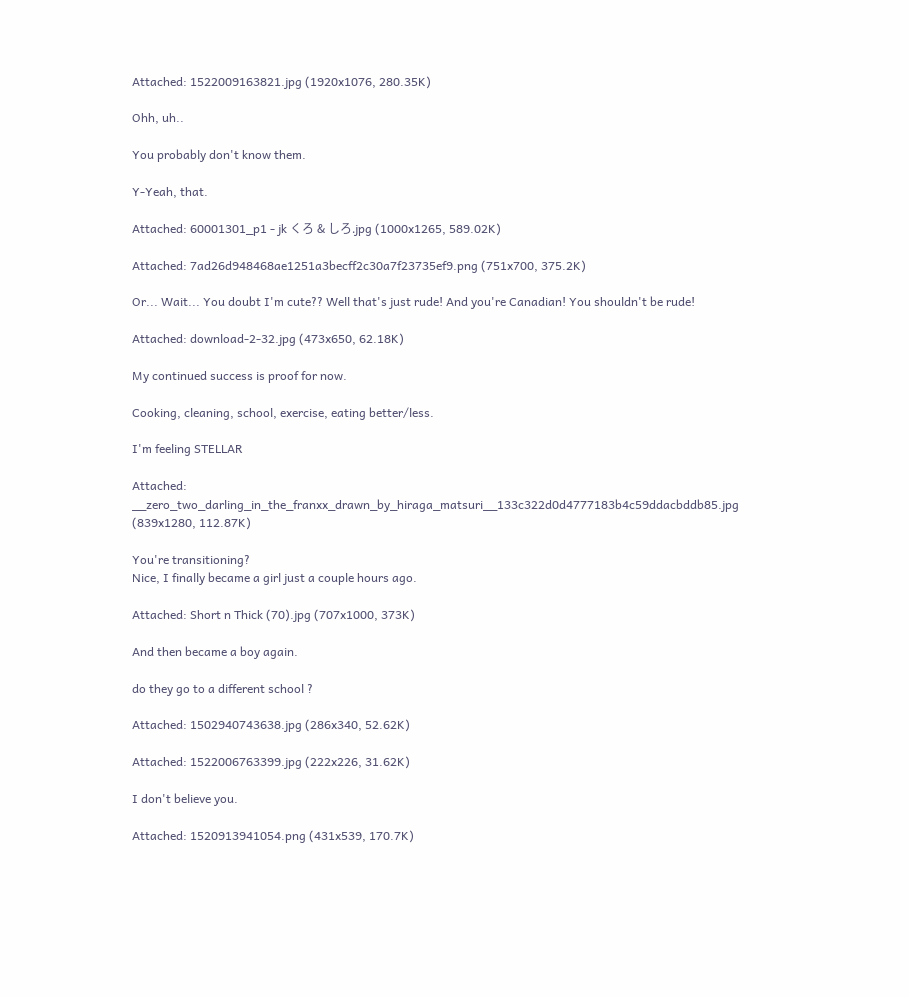Attached: 1522009163821.jpg (1920x1076, 280.35K)

Ohh, uh..

You probably don't know them.

Y-Yeah, that.

Attached: 60001301_p1 - jk くろ & しろ.jpg (1000x1265, 589.02K)

Attached: 7ad26d948468ae1251a3becff2c30a7f23735ef9.png (751x700, 375.2K)

Or... Wait... You doubt I'm cute?? Well that's just rude! And you're Canadian! You shouldn't be rude!

Attached: download-2-32.jpg (473x650, 62.18K)

My continued success is proof for now.

Cooking, cleaning, school, exercise, eating better/less.

I'm feeling STELLAR

Attached: __zero_two_darling_in_the_franxx_drawn_by_hiraga_matsuri__133c322d0d4777183b4c59ddacbddb85.jpg (839x1280, 112.87K)

You're transitioning?
Nice, I finally became a girl just a couple hours ago.

Attached: Short n Thick (70).jpg (707x1000, 373K)

And then became a boy again.

do they go to a different school ?

Attached: 1502940743638.jpg (286x340, 52.62K)

Attached: 1522006763399.jpg (222x226, 31.62K)

I don't believe you.

Attached: 1520913941054.png (431x539, 170.7K)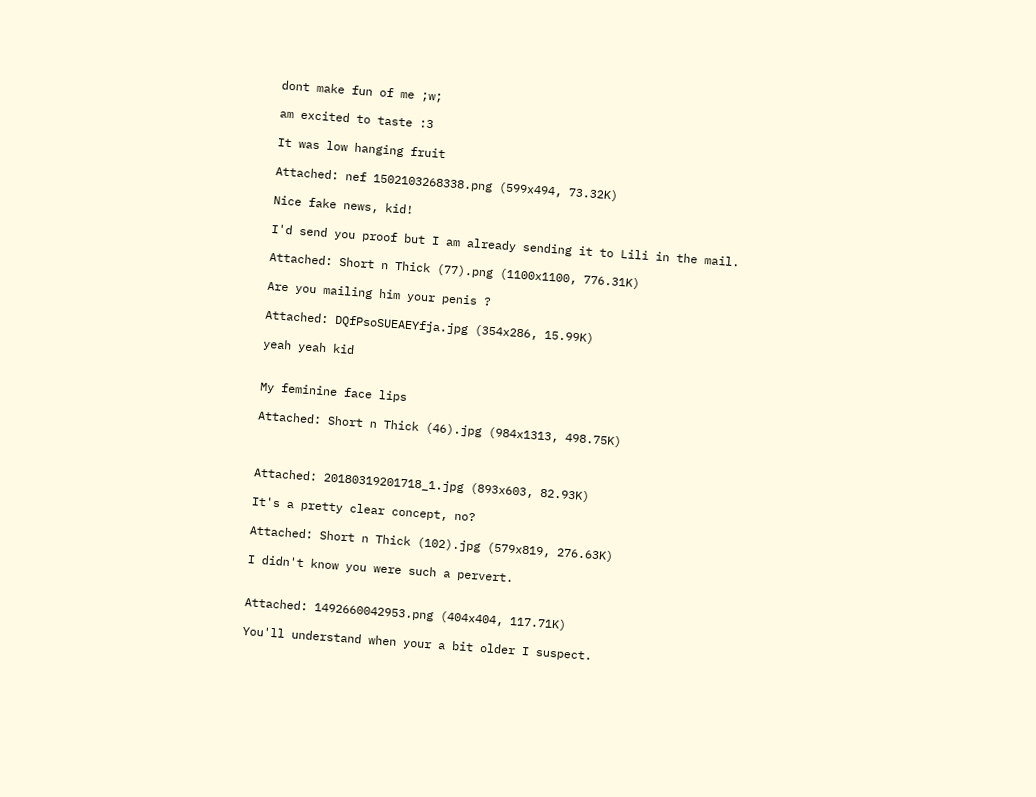dont make fun of me ;w;

am excited to taste :3

It was low hanging fruit

Attached: nef 1502103268338.png (599x494, 73.32K)

Nice fake news, kid!

I'd send you proof but I am already sending it to Lili in the mail.

Attached: Short n Thick (77).png (1100x1100, 776.31K)

Are you mailing him your penis ?

Attached: DQfPsoSUEAEYfja.jpg (354x286, 15.99K)

yeah yeah kid


My feminine face lips

Attached: Short n Thick (46).jpg (984x1313, 498.75K)



Attached: 20180319201718_1.jpg (893x603, 82.93K)

It's a pretty clear concept, no?

Attached: Short n Thick (102).jpg (579x819, 276.63K)

I didn't know you were such a pervert.


Attached: 1492660042953.png (404x404, 117.71K)

You'll understand when your a bit older I suspect.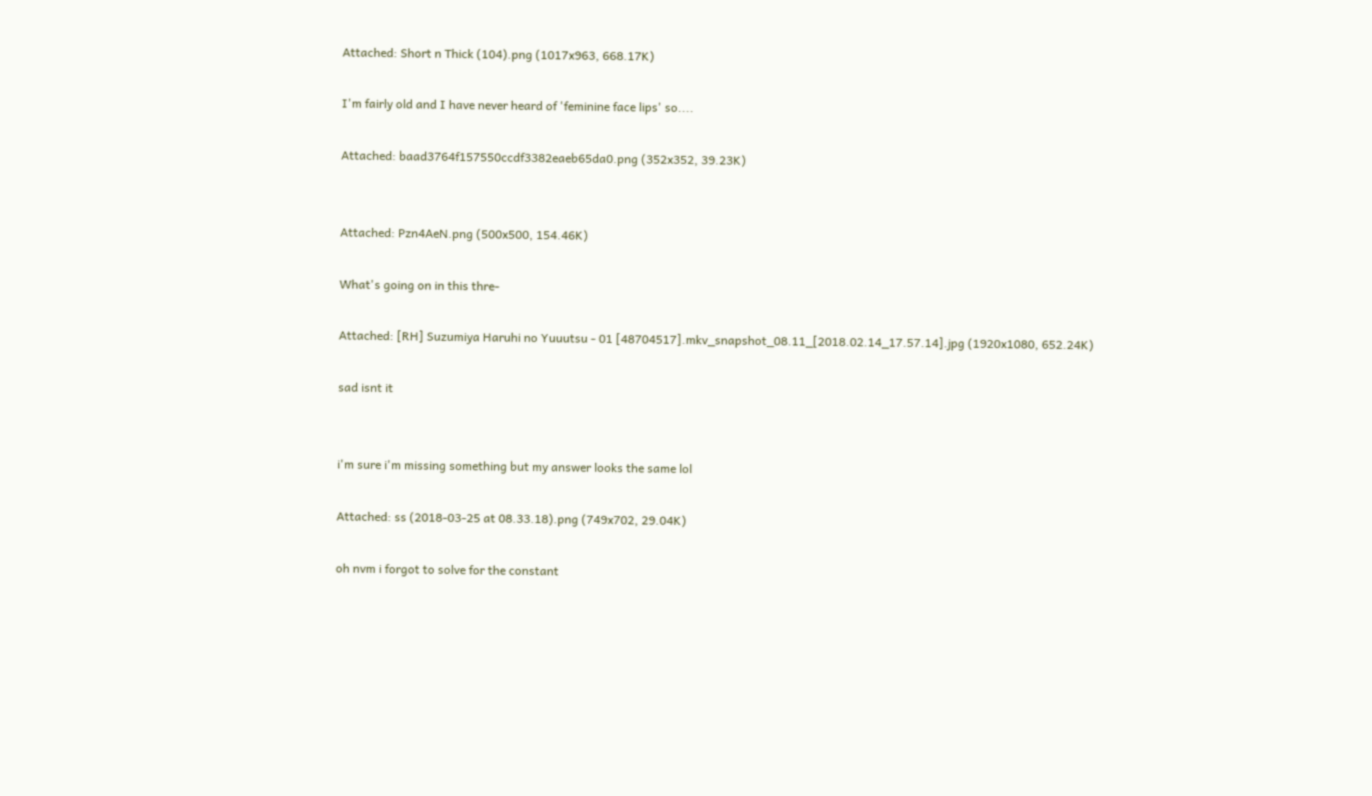Attached: Short n Thick (104).png (1017x963, 668.17K)

I'm fairly old and I have never heard of 'feminine face lips' so....

Attached: baad3764f157550ccdf3382eaeb65da0.png (352x352, 39.23K)


Attached: Pzn4AeN.png (500x500, 154.46K)

What's going on in this thre-

Attached: [RH] Suzumiya Haruhi no Yuuutsu - 01 [48704517].mkv_snapshot_08.11_[2018.02.14_17.57.14].jpg (1920x1080, 652.24K)

sad isnt it


i'm sure i'm missing something but my answer looks the same lol

Attached: ss (2018-03-25 at 08.33.18).png (749x702, 29.04K)

oh nvm i forgot to solve for the constant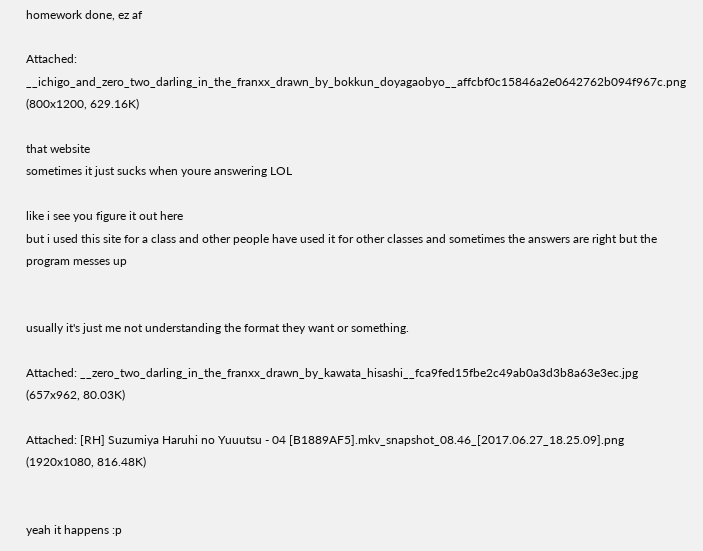homework done, ez af

Attached: __ichigo_and_zero_two_darling_in_the_franxx_drawn_by_bokkun_doyagaobyo__affcbf0c15846a2e0642762b094f967c.png (800x1200, 629.16K)

that website
sometimes it just sucks when youre answering LOL

like i see you figure it out here
but i used this site for a class and other people have used it for other classes and sometimes the answers are right but the program messes up


usually it's just me not understanding the format they want or something.

Attached: __zero_two_darling_in_the_franxx_drawn_by_kawata_hisashi__fca9fed15fbe2c49ab0a3d3b8a63e3ec.jpg (657x962, 80.03K)

Attached: [RH] Suzumiya Haruhi no Yuuutsu - 04 [B1889AF5].mkv_snapshot_08.46_[2017.06.27_18.25.09].png (1920x1080, 816.48K)


yeah it happens :p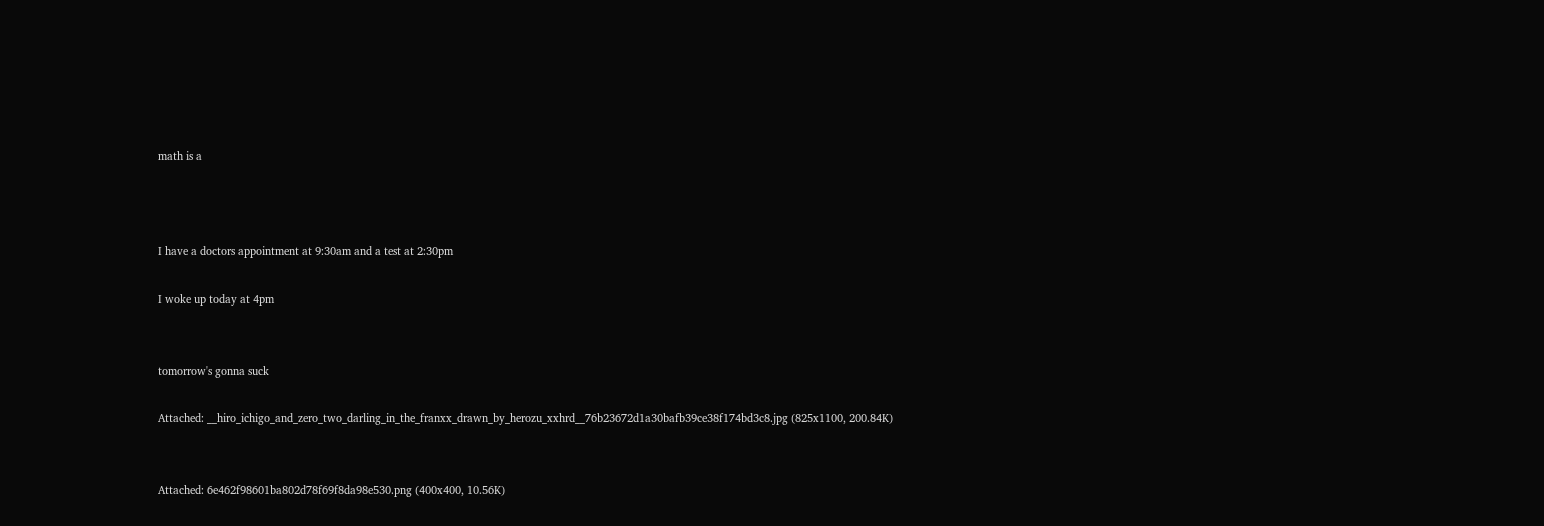math is a



I have a doctors appointment at 9:30am and a test at 2:30pm

I woke up today at 4pm


tomorrow's gonna suck

Attached: __hiro_ichigo_and_zero_two_darling_in_the_franxx_drawn_by_herozu_xxhrd__76b23672d1a30bafb39ce38f174bd3c8.jpg (825x1100, 200.84K)


Attached: 6e462f98601ba802d78f69f8da98e530.png (400x400, 10.56K)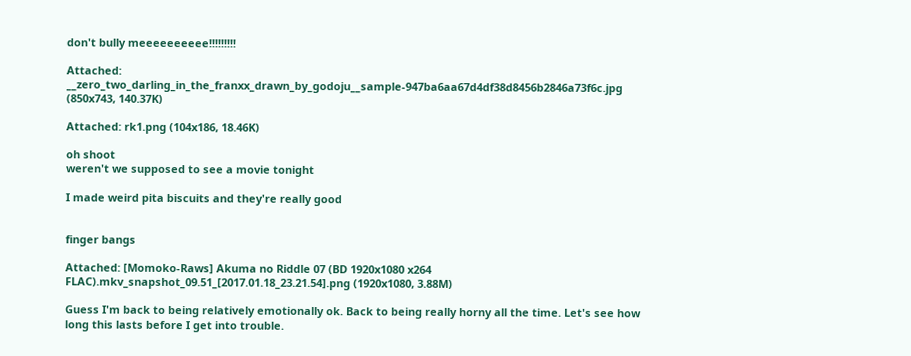don't bully meeeeeeeeee!!!!!!!!!

Attached: __zero_two_darling_in_the_franxx_drawn_by_godoju__sample-947ba6aa67d4df38d8456b2846a73f6c.jpg (850x743, 140.37K)

Attached: rk1.png (104x186, 18.46K)

oh shoot
weren't we supposed to see a movie tonight

I made weird pita biscuits and they're really good


finger bangs

Attached: [Momoko-Raws] Akuma no Riddle 07 (BD 1920x1080 x264 FLAC).mkv_snapshot_09.51_[2017.01.18_23.21.54].png (1920x1080, 3.88M)

Guess I'm back to being relatively emotionally ok. Back to being really horny all the time. Let's see how long this lasts before I get into trouble.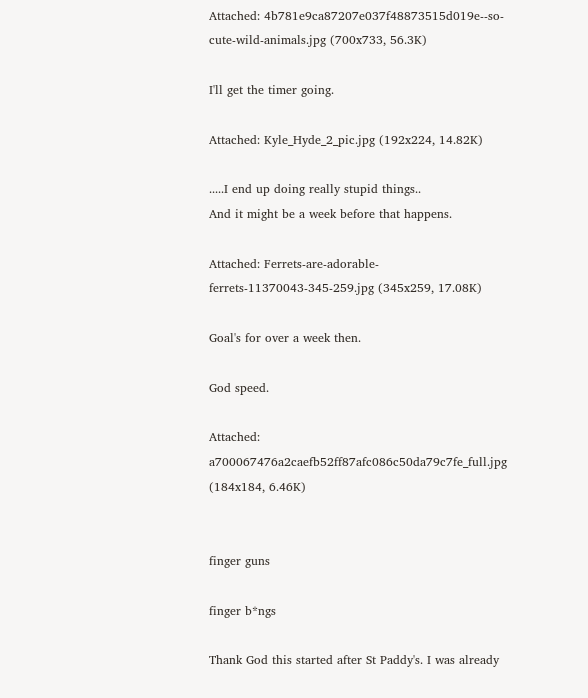Attached: 4b781e9ca87207e037f48873515d019e--so-cute-wild-animals.jpg (700x733, 56.3K)

I'll get the timer going.

Attached: Kyle_Hyde_2_pic.jpg (192x224, 14.82K)

.....I end up doing really stupid things..
And it might be a week before that happens.

Attached: Ferrets-are-adorable-ferrets-11370043-345-259.jpg (345x259, 17.08K)

Goal's for over a week then.

God speed.

Attached: a700067476a2caefb52ff87afc086c50da79c7fe_full.jpg (184x184, 6.46K)


finger guns

finger b*ngs

Thank God this started after St Paddy's. I was already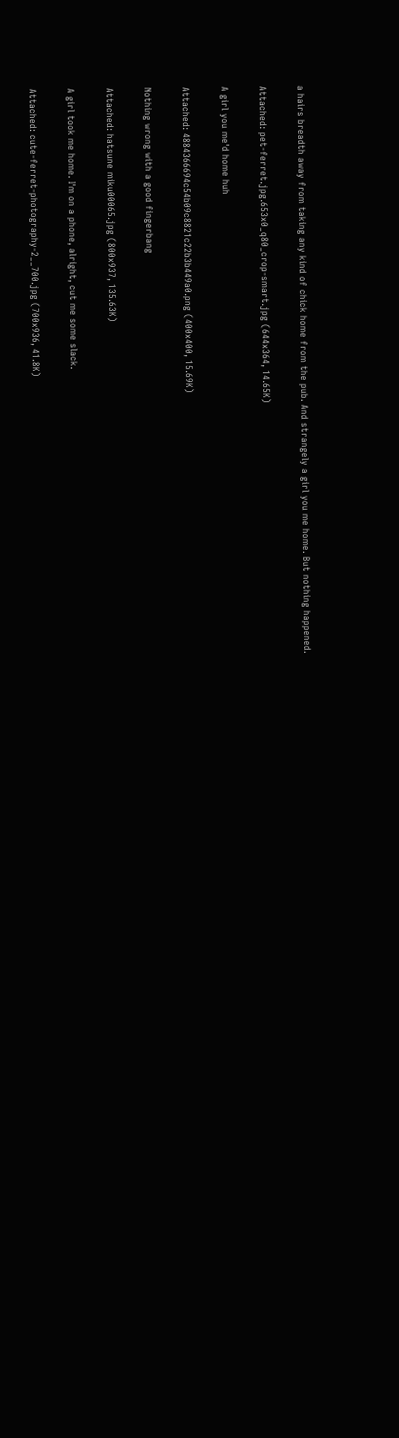a hairs breadth away from taking any kind of chick home from the pub. And strangely a girl you me home. But nothing happened.

Attached: pet-ferret.jpg.653x0_q80_crop-smart.jpg (644x364, 14.65K)

A girl you me'd home huh

Attached: 4884366694c54b09c8821c22b3b449a0.png (400x400, 15.69K)

Nothing wrong with a good fingerbang

Attached: hatsune miku00065.jpg (800x937, 135.63K)

A girl took me home. I'm on a phone, alright, cut me some slack.

Attached: cute-ferret-photography-2__700.jpg (700x936, 41.8K)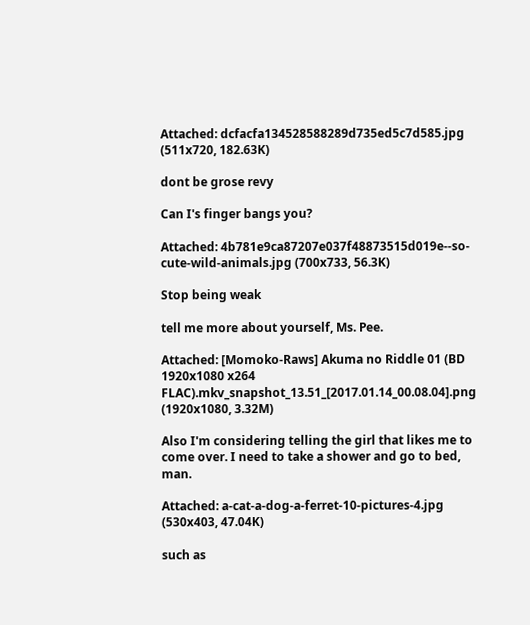Attached: dcfacfa134528588289d735ed5c7d585.jpg (511x720, 182.63K)

dont be grose revy

Can I's finger bangs you?

Attached: 4b781e9ca87207e037f48873515d019e--so-cute-wild-animals.jpg (700x733, 56.3K)

Stop being weak

tell me more about yourself, Ms. Pee.

Attached: [Momoko-Raws] Akuma no Riddle 01 (BD 1920x1080 x264 FLAC).mkv_snapshot_13.51_[2017.01.14_00.08.04].png (1920x1080, 3.32M)

Also I'm considering telling the girl that likes me to come over. I need to take a shower and go to bed, man.

Attached: a-cat-a-dog-a-ferret-10-pictures-4.jpg (530x403, 47.04K)

such as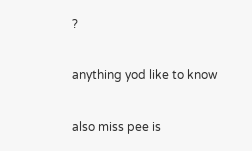?

anything yod like to know

also miss pee is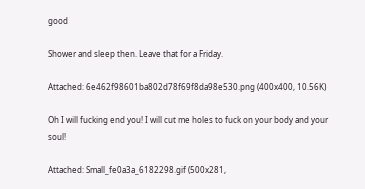good

Shower and sleep then. Leave that for a Friday.

Attached: 6e462f98601ba802d78f69f8da98e530.png (400x400, 10.56K)

Oh I will fucking end you! I will cut me holes to fuck on your body and your soul!

Attached: Small_fe0a3a_6182298.gif (500x281,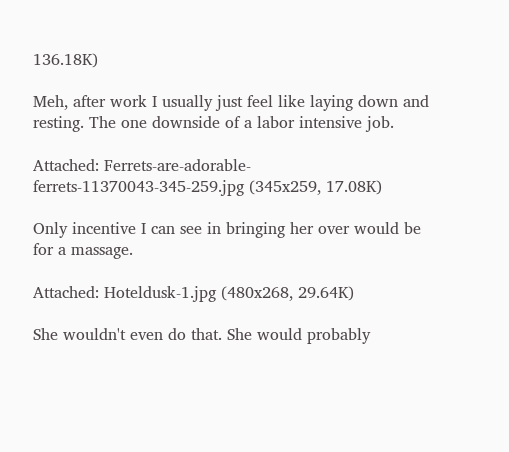136.18K)

Meh, after work I usually just feel like laying down and resting. The one downside of a labor intensive job.

Attached: Ferrets-are-adorable-ferrets-11370043-345-259.jpg (345x259, 17.08K)

Only incentive I can see in bringing her over would be for a massage.

Attached: Hoteldusk-1.jpg (480x268, 29.64K)

She wouldn't even do that. She would probably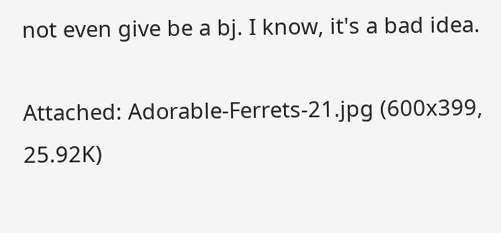not even give be a bj. I know, it's a bad idea.

Attached: Adorable-Ferrets-21.jpg (600x399, 25.92K)